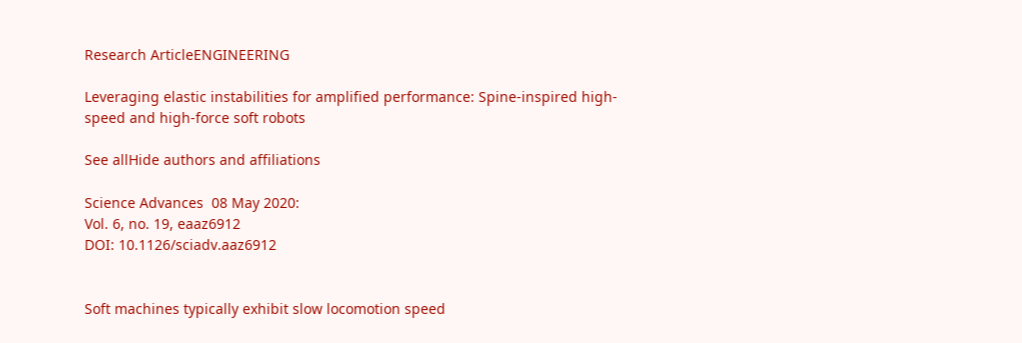Research ArticleENGINEERING

Leveraging elastic instabilities for amplified performance: Spine-inspired high-speed and high-force soft robots

See allHide authors and affiliations

Science Advances  08 May 2020:
Vol. 6, no. 19, eaaz6912
DOI: 10.1126/sciadv.aaz6912


Soft machines typically exhibit slow locomotion speed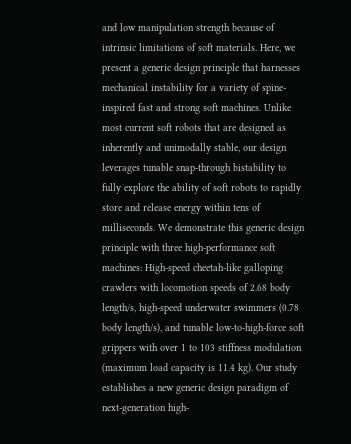and low manipulation strength because of intrinsic limitations of soft materials. Here, we present a generic design principle that harnesses mechanical instability for a variety of spine-inspired fast and strong soft machines. Unlike most current soft robots that are designed as inherently and unimodally stable, our design leverages tunable snap-through bistability to fully explore the ability of soft robots to rapidly store and release energy within tens of milliseconds. We demonstrate this generic design principle with three high-performance soft machines: High-speed cheetah-like galloping crawlers with locomotion speeds of 2.68 body length/s, high-speed underwater swimmers (0.78 body length/s), and tunable low-to-high-force soft grippers with over 1 to 103 stiffness modulation (maximum load capacity is 11.4 kg). Our study establishes a new generic design paradigm of next-generation high-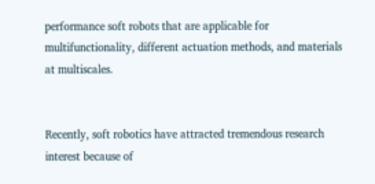performance soft robots that are applicable for multifunctionality, different actuation methods, and materials at multiscales.


Recently, soft robotics have attracted tremendous research interest because of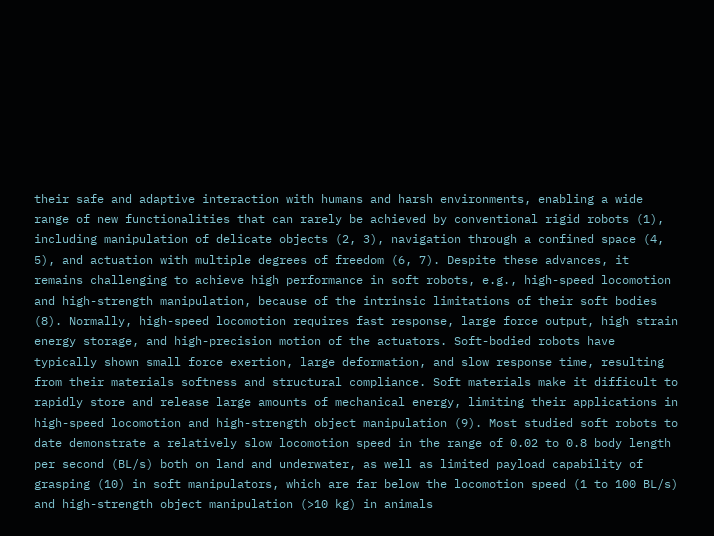their safe and adaptive interaction with humans and harsh environments, enabling a wide range of new functionalities that can rarely be achieved by conventional rigid robots (1), including manipulation of delicate objects (2, 3), navigation through a confined space (4, 5), and actuation with multiple degrees of freedom (6, 7). Despite these advances, it remains challenging to achieve high performance in soft robots, e.g., high-speed locomotion and high-strength manipulation, because of the intrinsic limitations of their soft bodies (8). Normally, high-speed locomotion requires fast response, large force output, high strain energy storage, and high-precision motion of the actuators. Soft-bodied robots have typically shown small force exertion, large deformation, and slow response time, resulting from their materials softness and structural compliance. Soft materials make it difficult to rapidly store and release large amounts of mechanical energy, limiting their applications in high-speed locomotion and high-strength object manipulation (9). Most studied soft robots to date demonstrate a relatively slow locomotion speed in the range of 0.02 to 0.8 body length per second (BL/s) both on land and underwater, as well as limited payload capability of grasping (10) in soft manipulators, which are far below the locomotion speed (1 to 100 BL/s) and high-strength object manipulation (>10 kg) in animals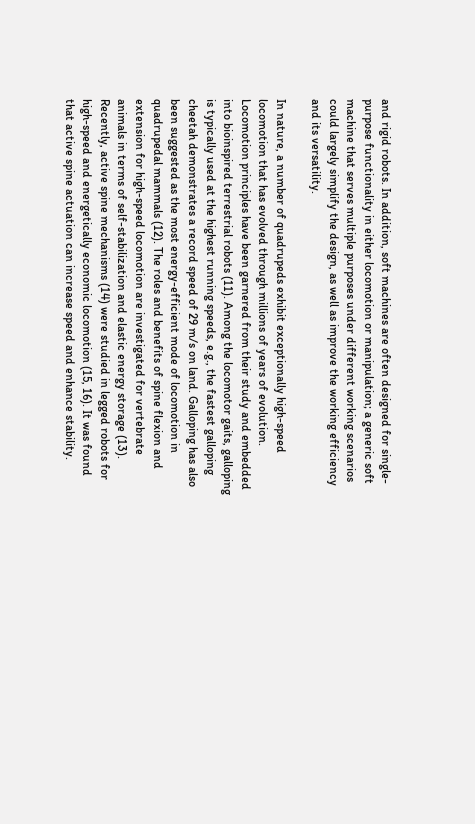and rigid robots. In addition, soft machines are often designed for single-purpose functionality in either locomotion or manipulation; a generic soft machine that serves multiple purposes under different working scenarios could largely simplify the design, as well as improve the working efficiency and its versatility.

In nature, a number of quadrupeds exhibit exceptionally high-speed locomotion that has evolved through millions of years of evolution. Locomotion principles have been garnered from their study and embedded into bioinspired terrestrial robots (11). Among the locomotor gaits, galloping is typically used at the highest running speeds, e.g., the fastest galloping cheetah demonstrates a record speed of 29 m/s on land. Galloping has also been suggested as the most energy-efficient mode of locomotion in quadrupedal mammals (12). The roles and benefits of spine flexion and extension for high-speed locomotion are investigated for vertebrate animals in terms of self-stabilization and elastic energy storage (13). Recently, active spine mechanisms (14) were studied in legged robots for high-speed and energetically economic locomotion (15, 16). It was found that active spine actuation can increase speed and enhance stability.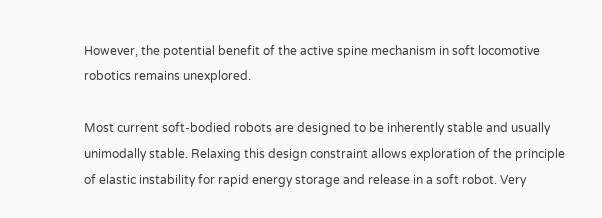However, the potential benefit of the active spine mechanism in soft locomotive robotics remains unexplored.

Most current soft-bodied robots are designed to be inherently stable and usually unimodally stable. Relaxing this design constraint allows exploration of the principle of elastic instability for rapid energy storage and release in a soft robot. Very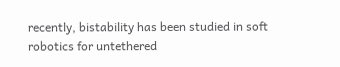recently, bistability has been studied in soft robotics for untethered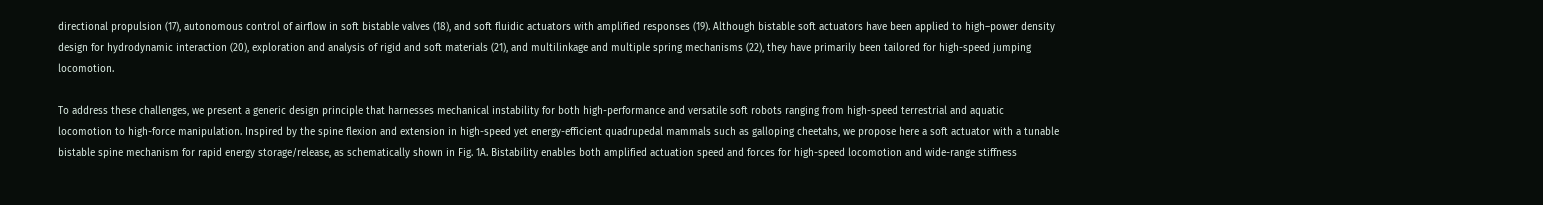directional propulsion (17), autonomous control of airflow in soft bistable valves (18), and soft fluidic actuators with amplified responses (19). Although bistable soft actuators have been applied to high–power density design for hydrodynamic interaction (20), exploration and analysis of rigid and soft materials (21), and multilinkage and multiple spring mechanisms (22), they have primarily been tailored for high-speed jumping locomotion.

To address these challenges, we present a generic design principle that harnesses mechanical instability for both high-performance and versatile soft robots ranging from high-speed terrestrial and aquatic locomotion to high-force manipulation. Inspired by the spine flexion and extension in high-speed yet energy-efficient quadrupedal mammals such as galloping cheetahs, we propose here a soft actuator with a tunable bistable spine mechanism for rapid energy storage/release, as schematically shown in Fig. 1A. Bistability enables both amplified actuation speed and forces for high-speed locomotion and wide-range stiffness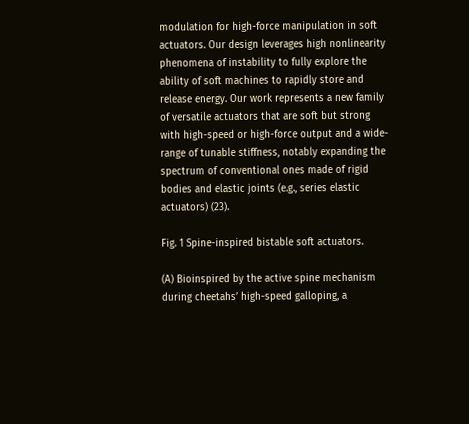modulation for high-force manipulation in soft actuators. Our design leverages high nonlinearity phenomena of instability to fully explore the ability of soft machines to rapidly store and release energy. Our work represents a new family of versatile actuators that are soft but strong with high-speed or high-force output and a wide-range of tunable stiffness, notably expanding the spectrum of conventional ones made of rigid bodies and elastic joints (e.g., series elastic actuators) (23).

Fig. 1 Spine-inspired bistable soft actuators.

(A) Bioinspired by the active spine mechanism during cheetahs’ high-speed galloping, a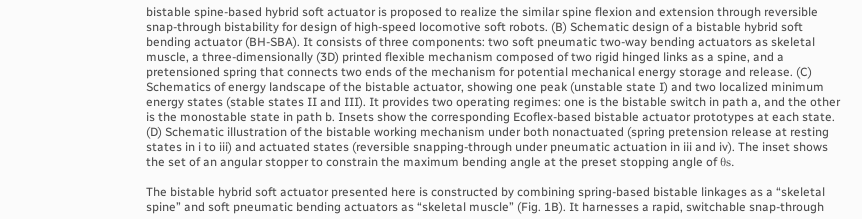bistable spine-based hybrid soft actuator is proposed to realize the similar spine flexion and extension through reversible snap-through bistability for design of high-speed locomotive soft robots. (B) Schematic design of a bistable hybrid soft bending actuator (BH-SBA). It consists of three components: two soft pneumatic two-way bending actuators as skeletal muscle, a three-dimensionally (3D) printed flexible mechanism composed of two rigid hinged links as a spine, and a pretensioned spring that connects two ends of the mechanism for potential mechanical energy storage and release. (C) Schematics of energy landscape of the bistable actuator, showing one peak (unstable state I) and two localized minimum energy states (stable states II and III). It provides two operating regimes: one is the bistable switch in path a, and the other is the monostable state in path b. Insets show the corresponding Ecoflex-based bistable actuator prototypes at each state. (D) Schematic illustration of the bistable working mechanism under both nonactuated (spring pretension release at resting states in i to iii) and actuated states (reversible snapping-through under pneumatic actuation in iii and iv). The inset shows the set of an angular stopper to constrain the maximum bending angle at the preset stopping angle of θs.

The bistable hybrid soft actuator presented here is constructed by combining spring-based bistable linkages as a “skeletal spine” and soft pneumatic bending actuators as “skeletal muscle” (Fig. 1B). It harnesses a rapid, switchable snap-through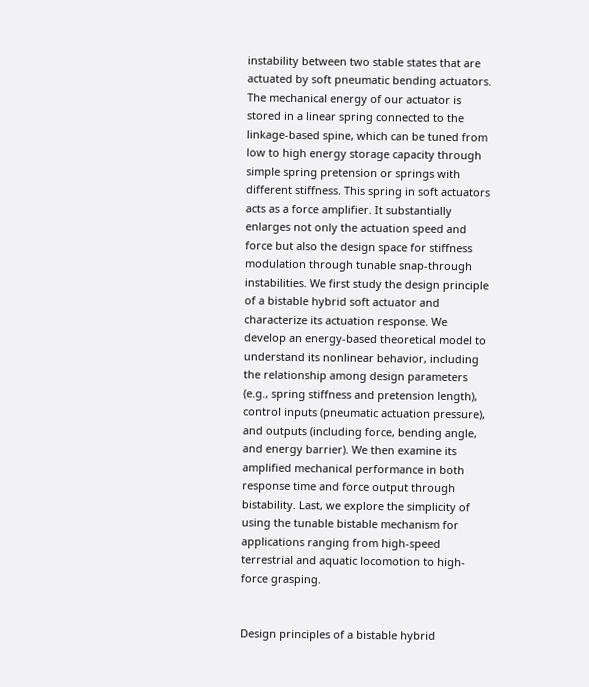instability between two stable states that are actuated by soft pneumatic bending actuators. The mechanical energy of our actuator is stored in a linear spring connected to the linkage-based spine, which can be tuned from low to high energy storage capacity through simple spring pretension or springs with different stiffness. This spring in soft actuators acts as a force amplifier. It substantially enlarges not only the actuation speed and force but also the design space for stiffness modulation through tunable snap-through instabilities. We first study the design principle of a bistable hybrid soft actuator and characterize its actuation response. We develop an energy-based theoretical model to understand its nonlinear behavior, including the relationship among design parameters (e.g., spring stiffness and pretension length), control inputs (pneumatic actuation pressure), and outputs (including force, bending angle, and energy barrier). We then examine its amplified mechanical performance in both response time and force output through bistability. Last, we explore the simplicity of using the tunable bistable mechanism for applications ranging from high-speed terrestrial and aquatic locomotion to high-force grasping.


Design principles of a bistable hybrid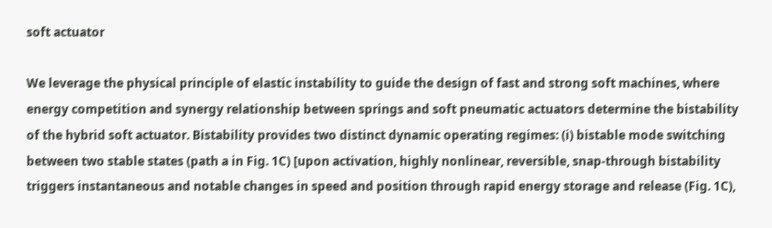soft actuator

We leverage the physical principle of elastic instability to guide the design of fast and strong soft machines, where energy competition and synergy relationship between springs and soft pneumatic actuators determine the bistability of the hybrid soft actuator. Bistability provides two distinct dynamic operating regimes: (i) bistable mode switching between two stable states (path a in Fig. 1C) [upon activation, highly nonlinear, reversible, snap-through bistability triggers instantaneous and notable changes in speed and position through rapid energy storage and release (Fig. 1C),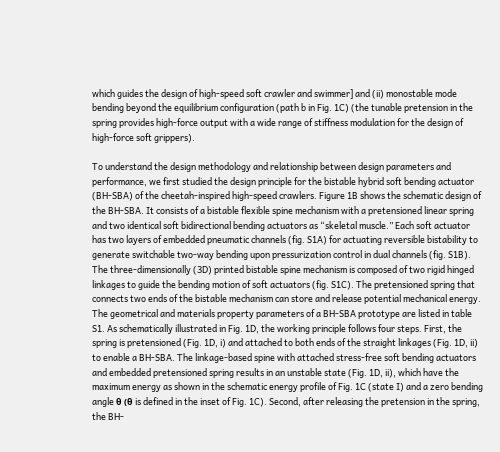which guides the design of high-speed soft crawler and swimmer] and (ii) monostable mode bending beyond the equilibrium configuration (path b in Fig. 1C) (the tunable pretension in the spring provides high-force output with a wide range of stiffness modulation for the design of high-force soft grippers).

To understand the design methodology and relationship between design parameters and performance, we first studied the design principle for the bistable hybrid soft bending actuator (BH-SBA) of the cheetah-inspired high-speed crawlers. Figure 1B shows the schematic design of the BH-SBA. It consists of a bistable flexible spine mechanism with a pretensioned linear spring and two identical soft bidirectional bending actuators as “skeletal muscle.” Each soft actuator has two layers of embedded pneumatic channels (fig. S1A) for actuating reversible bistability to generate switchable two-way bending upon pressurization control in dual channels (fig. S1B). The three-dimensionally (3D) printed bistable spine mechanism is composed of two rigid hinged linkages to guide the bending motion of soft actuators (fig. S1C). The pretensioned spring that connects two ends of the bistable mechanism can store and release potential mechanical energy. The geometrical and materials property parameters of a BH-SBA prototype are listed in table S1. As schematically illustrated in Fig. 1D, the working principle follows four steps. First, the spring is pretensioned (Fig. 1D, i) and attached to both ends of the straight linkages (Fig. 1D, ii) to enable a BH-SBA. The linkage-based spine with attached stress-free soft bending actuators and embedded pretensioned spring results in an unstable state (Fig. 1D, ii), which have the maximum energy as shown in the schematic energy profile of Fig. 1C (state I) and a zero bending angle θ (θ is defined in the inset of Fig. 1C). Second, after releasing the pretension in the spring, the BH-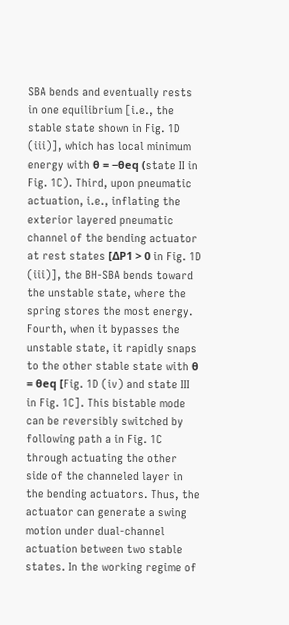SBA bends and eventually rests in one equilibrium [i.e., the stable state shown in Fig. 1D (iii)], which has local minimum energy with θ = −θeq (state II in Fig. 1C). Third, upon pneumatic actuation, i.e., inflating the exterior layered pneumatic channel of the bending actuator at rest states [ΔP1 > 0 in Fig. 1D (iii)], the BH-SBA bends toward the unstable state, where the spring stores the most energy. Fourth, when it bypasses the unstable state, it rapidly snaps to the other stable state with θ = θeq [Fig. 1D (iv) and state III in Fig. 1C]. This bistable mode can be reversibly switched by following path a in Fig. 1C through actuating the other side of the channeled layer in the bending actuators. Thus, the actuator can generate a swing motion under dual-channel actuation between two stable states. In the working regime of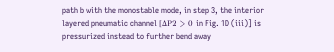path b with the monostable mode, in step 3, the interior layered pneumatic channel [ΔP2 > 0 in Fig. 1D (iii)] is pressurized instead to further bend away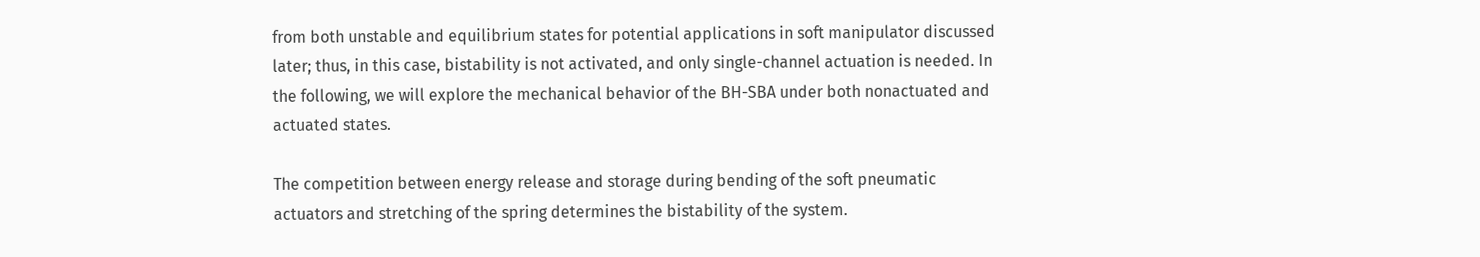from both unstable and equilibrium states for potential applications in soft manipulator discussed later; thus, in this case, bistability is not activated, and only single-channel actuation is needed. In the following, we will explore the mechanical behavior of the BH-SBA under both nonactuated and actuated states.

The competition between energy release and storage during bending of the soft pneumatic actuators and stretching of the spring determines the bistability of the system.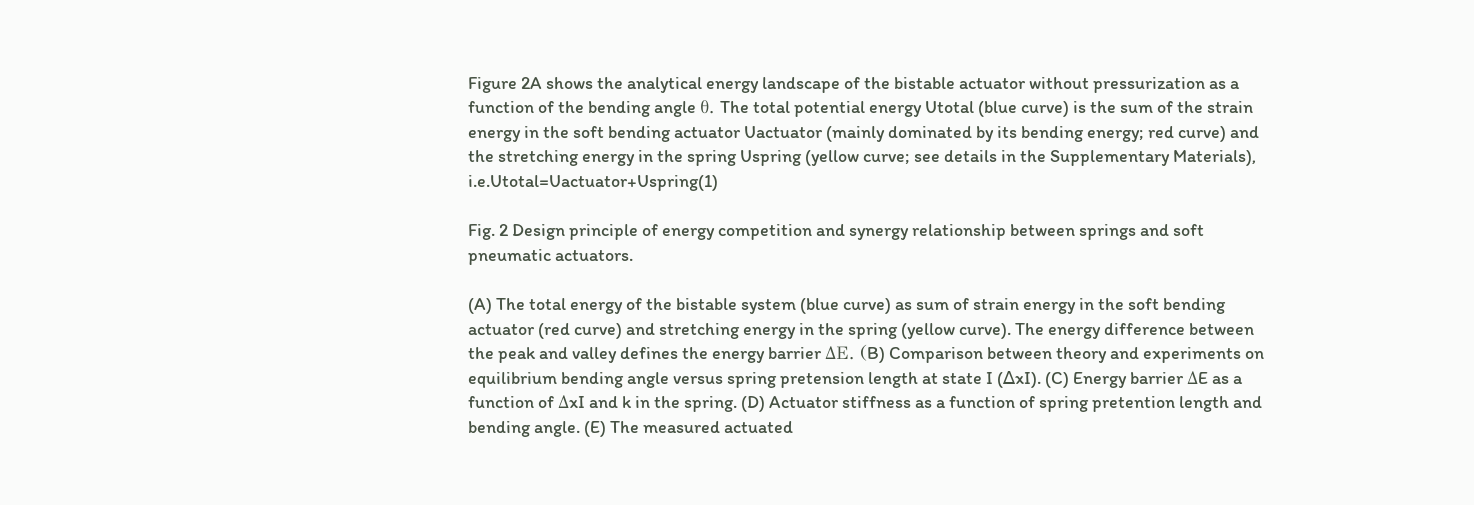Figure 2A shows the analytical energy landscape of the bistable actuator without pressurization as a function of the bending angle θ. The total potential energy Utotal (blue curve) is the sum of the strain energy in the soft bending actuator Uactuator (mainly dominated by its bending energy; red curve) and the stretching energy in the spring Uspring (yellow curve; see details in the Supplementary Materials), i.e.Utotal=Uactuator+Uspring(1)

Fig. 2 Design principle of energy competition and synergy relationship between springs and soft pneumatic actuators.

(A) The total energy of the bistable system (blue curve) as sum of strain energy in the soft bending actuator (red curve) and stretching energy in the spring (yellow curve). The energy difference between the peak and valley defines the energy barrier ΔE. (B) Comparison between theory and experiments on equilibrium bending angle versus spring pretension length at state I (∆xI). (C) Energy barrier ΔE as a function of ΔxI and k in the spring. (D) Actuator stiffness as a function of spring pretention length and bending angle. (E) The measured actuated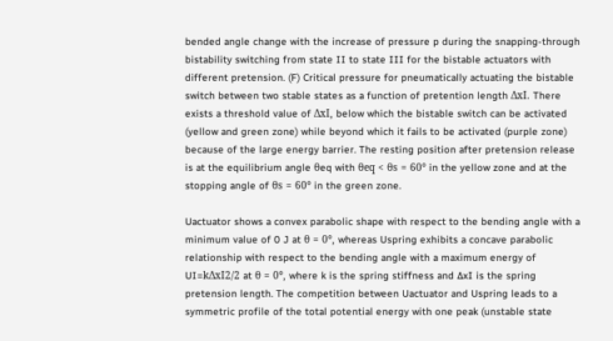bended angle change with the increase of pressure p during the snapping-through bistability switching from state II to state III for the bistable actuators with different pretension. (F) Critical pressure for pneumatically actuating the bistable switch between two stable states as a function of pretention length ΔxI. There exists a threshold value of ΔxI, below which the bistable switch can be activated (yellow and green zone) while beyond which it fails to be activated (purple zone) because of the large energy barrier. The resting position after pretension release is at the equilibrium angle θeq with θeq < θs = 60° in the yellow zone and at the stopping angle of θs = 60° in the green zone.

Uactuator shows a convex parabolic shape with respect to the bending angle with a minimum value of 0 J at θ = 0°, whereas Uspring exhibits a concave parabolic relationship with respect to the bending angle with a maximum energy of UI=kΔxI2/2 at θ = 0°, where k is the spring stiffness and ∆xI is the spring pretension length. The competition between Uactuator and Uspring leads to a symmetric profile of the total potential energy with one peak (unstable state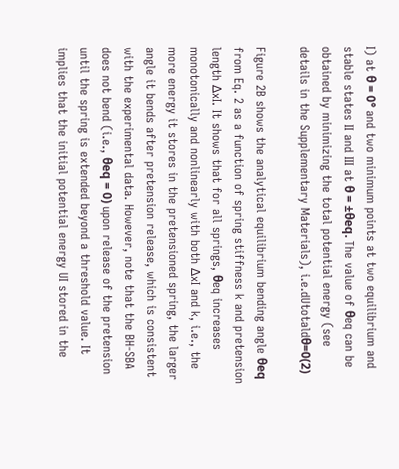I) at θ = 0° and two minimum points at two equilibrium and stable states II and III at θ = ±θeq. The value of θeq can be obtained by minimizing the total potential energy (see details in the Supplementary Materials), i.e.dUtotaldθ=0(2)

Figure 2B shows the analytical equilibrium bending angle θeq from Eq. 2 as a function of spring stiffness k and pretension length ∆xI. It shows that for all springs, θeq increases monotonically and nonlinearly with both ∆xI and k, i.e., the more energy it stores in the pretensioned spring, the larger angle it bends after pretension release, which is consistent with the experimental data. However, note that the BH-SBA does not bend (i.e., θeq = 0) upon release of the pretension until the spring is extended beyond a threshold value. It implies that the initial potential energy UI stored in the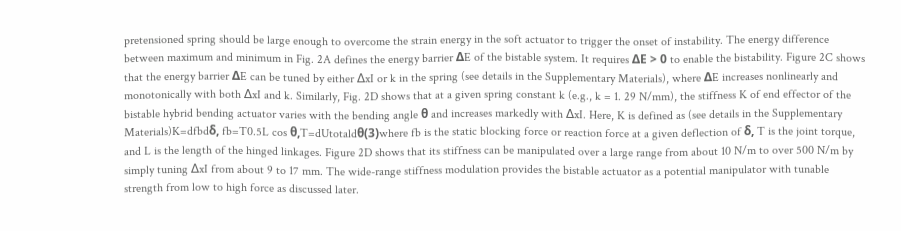pretensioned spring should be large enough to overcome the strain energy in the soft actuator to trigger the onset of instability. The energy difference between maximum and minimum in Fig. 2A defines the energy barrier ΔE of the bistable system. It requires ΔE > 0 to enable the bistability. Figure 2C shows that the energy barrier ΔE can be tuned by either ∆xI or k in the spring (see details in the Supplementary Materials), where ΔE increases nonlinearly and monotonically with both ∆xI and k. Similarly, Fig. 2D shows that at a given spring constant k (e.g., k = 1. 29 N/mm), the stiffness K of end effector of the bistable hybrid bending actuator varies with the bending angle θ and increases markedly with ∆xI. Here, K is defined as (see details in the Supplementary Materials)K=dfbdδ, fb=T0.5L cos θ,T=dUtotaldθ(3)where fb is the static blocking force or reaction force at a given deflection of δ, T is the joint torque, and L is the length of the hinged linkages. Figure 2D shows that its stiffness can be manipulated over a large range from about 10 N/m to over 500 N/m by simply tuning ∆xI from about 9 to 17 mm. The wide-range stiffness modulation provides the bistable actuator as a potential manipulator with tunable strength from low to high force as discussed later.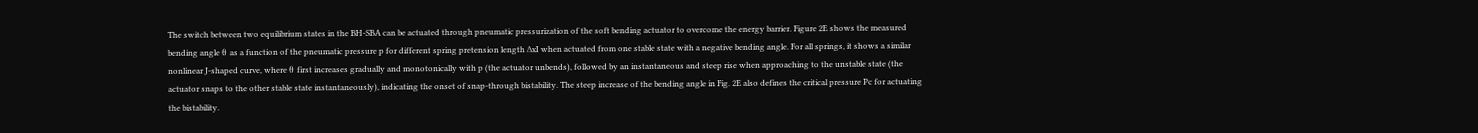The switch between two equilibrium states in the BH-SBA can be actuated through pneumatic pressurization of the soft bending actuator to overcome the energy barrier. Figure 2E shows the measured bending angle θ as a function of the pneumatic pressure p for different spring pretension length ∆xI when actuated from one stable state with a negative bending angle. For all springs, it shows a similar nonlinear J-shaped curve, where θ first increases gradually and monotonically with p (the actuator unbends), followed by an instantaneous and steep rise when approaching to the unstable state (the actuator snaps to the other stable state instantaneously), indicating the onset of snap-through bistability. The steep increase of the bending angle in Fig. 2E also defines the critical pressure Pc for actuating the bistability.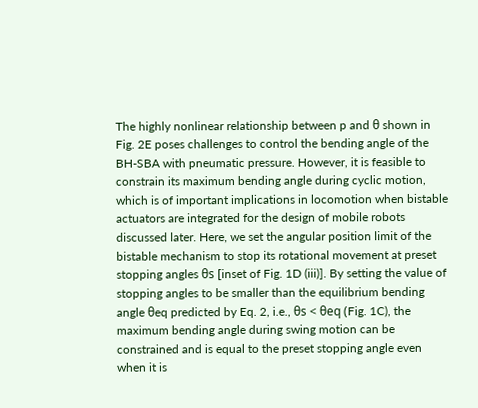The highly nonlinear relationship between p and θ shown in Fig. 2E poses challenges to control the bending angle of the BH-SBA with pneumatic pressure. However, it is feasible to constrain its maximum bending angle during cyclic motion, which is of important implications in locomotion when bistable actuators are integrated for the design of mobile robots discussed later. Here, we set the angular position limit of the bistable mechanism to stop its rotational movement at preset stopping angles θs [inset of Fig. 1D (iii)]. By setting the value of stopping angles to be smaller than the equilibrium bending angle θeq predicted by Eq. 2, i.e., θs < θeq (Fig. 1C), the maximum bending angle during swing motion can be constrained and is equal to the preset stopping angle even when it is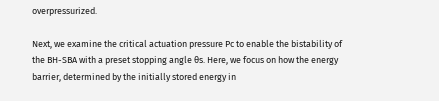overpressurized.

Next, we examine the critical actuation pressure Pc to enable the bistability of the BH-SBA with a preset stopping angle θs. Here, we focus on how the energy barrier, determined by the initially stored energy in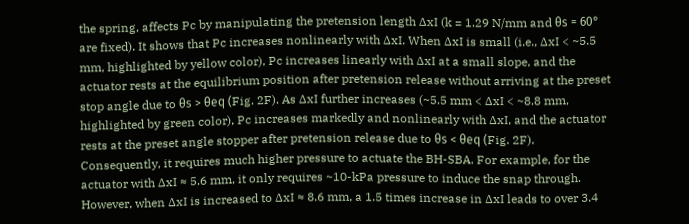the spring, affects Pc by manipulating the pretension length ∆xI (k = 1.29 N/mm and θs = 60° are fixed). It shows that Pc increases nonlinearly with ∆xI. When ∆xI is small (i.e., ∆xI < ~5.5 mm, highlighted by yellow color), Pc increases linearly with ∆xI at a small slope, and the actuator rests at the equilibrium position after pretension release without arriving at the preset stop angle due to θs > θeq (Fig. 2F). As ∆xI further increases (~5.5 mm < ∆xI < ~8.8 mm, highlighted by green color), Pc increases markedly and nonlinearly with ∆xI, and the actuator rests at the preset angle stopper after pretension release due to θs < θeq (Fig. 2F). Consequently, it requires much higher pressure to actuate the BH-SBA. For example, for the actuator with ∆xI ≈ 5.6 mm, it only requires ~10-kPa pressure to induce the snap through. However, when ∆xI is increased to ∆xI ≈ 8.6 mm, a 1.5 times increase in ∆xI leads to over 3.4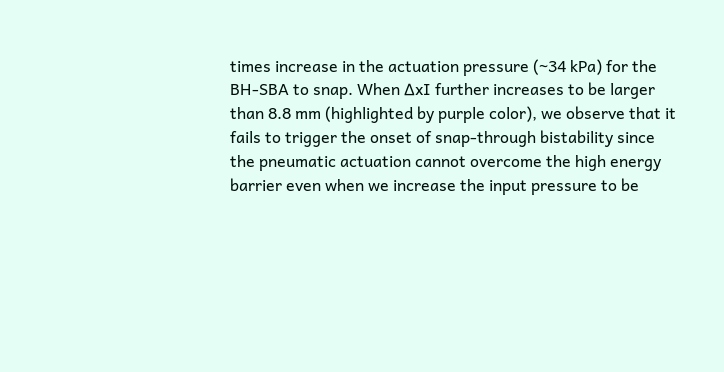times increase in the actuation pressure (~34 kPa) for the BH-SBA to snap. When ∆xI further increases to be larger than 8.8 mm (highlighted by purple color), we observe that it fails to trigger the onset of snap-through bistability since the pneumatic actuation cannot overcome the high energy barrier even when we increase the input pressure to be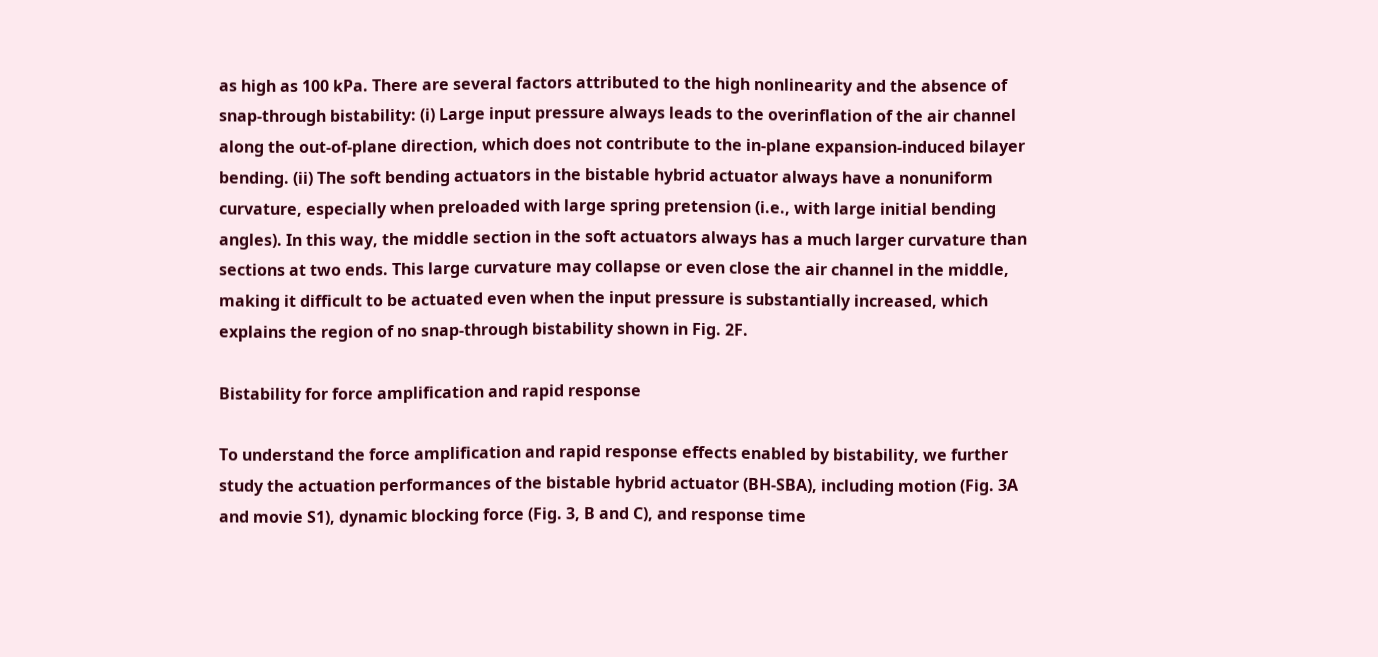as high as 100 kPa. There are several factors attributed to the high nonlinearity and the absence of snap-through bistability: (i) Large input pressure always leads to the overinflation of the air channel along the out-of-plane direction, which does not contribute to the in-plane expansion-induced bilayer bending. (ii) The soft bending actuators in the bistable hybrid actuator always have a nonuniform curvature, especially when preloaded with large spring pretension (i.e., with large initial bending angles). In this way, the middle section in the soft actuators always has a much larger curvature than sections at two ends. This large curvature may collapse or even close the air channel in the middle, making it difficult to be actuated even when the input pressure is substantially increased, which explains the region of no snap-through bistability shown in Fig. 2F.

Bistability for force amplification and rapid response

To understand the force amplification and rapid response effects enabled by bistability, we further study the actuation performances of the bistable hybrid actuator (BH-SBA), including motion (Fig. 3A and movie S1), dynamic blocking force (Fig. 3, B and C), and response time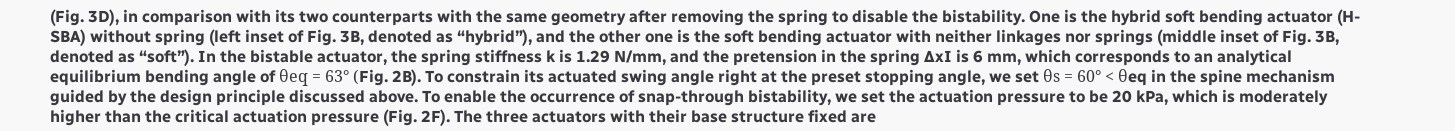(Fig. 3D), in comparison with its two counterparts with the same geometry after removing the spring to disable the bistability. One is the hybrid soft bending actuator (H-SBA) without spring (left inset of Fig. 3B, denoted as “hybrid”), and the other one is the soft bending actuator with neither linkages nor springs (middle inset of Fig. 3B, denoted as “soft”). In the bistable actuator, the spring stiffness k is 1.29 N/mm, and the pretension in the spring ∆xI is 6 mm, which corresponds to an analytical equilibrium bending angle of θeq = 63° (Fig. 2B). To constrain its actuated swing angle right at the preset stopping angle, we set θs = 60° < θeq in the spine mechanism guided by the design principle discussed above. To enable the occurrence of snap-through bistability, we set the actuation pressure to be 20 kPa, which is moderately higher than the critical actuation pressure (Fig. 2F). The three actuators with their base structure fixed are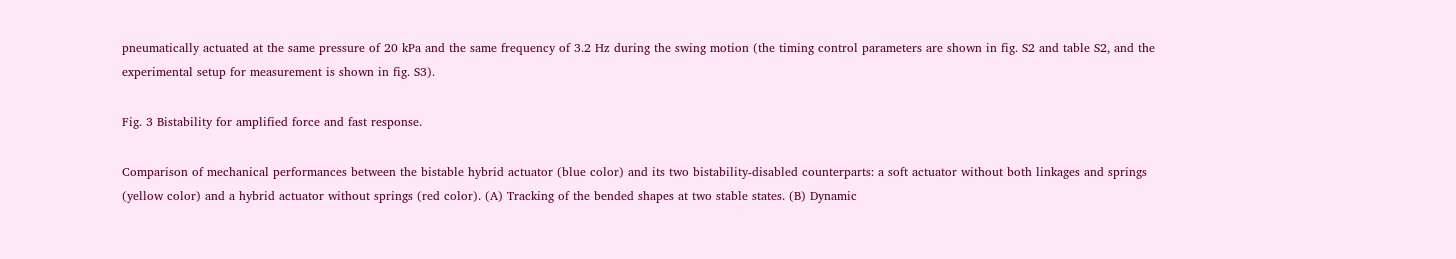pneumatically actuated at the same pressure of 20 kPa and the same frequency of 3.2 Hz during the swing motion (the timing control parameters are shown in fig. S2 and table S2, and the experimental setup for measurement is shown in fig. S3).

Fig. 3 Bistability for amplified force and fast response.

Comparison of mechanical performances between the bistable hybrid actuator (blue color) and its two bistability-disabled counterparts: a soft actuator without both linkages and springs (yellow color) and a hybrid actuator without springs (red color). (A) Tracking of the bended shapes at two stable states. (B) Dynamic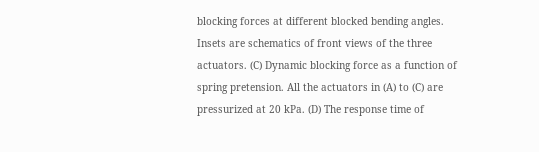blocking forces at different blocked bending angles. Insets are schematics of front views of the three actuators. (C) Dynamic blocking force as a function of spring pretension. All the actuators in (A) to (C) are pressurized at 20 kPa. (D) The response time of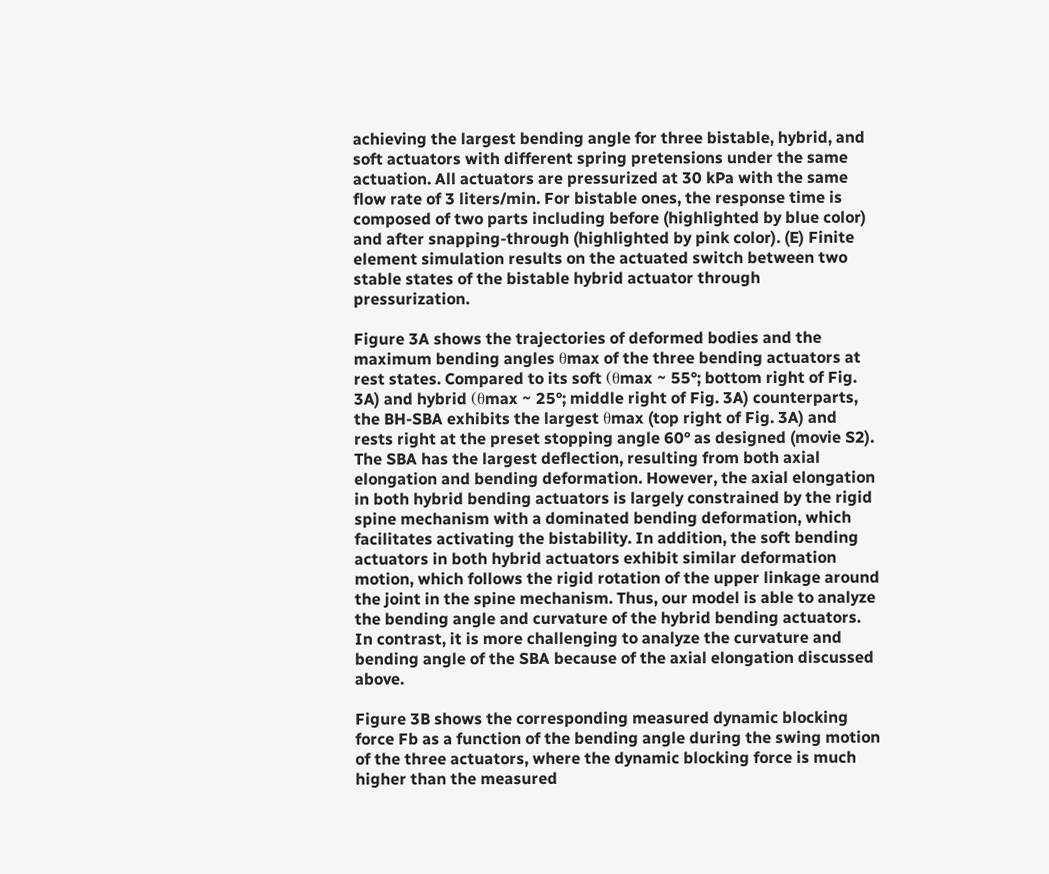achieving the largest bending angle for three bistable, hybrid, and soft actuators with different spring pretensions under the same actuation. All actuators are pressurized at 30 kPa with the same flow rate of 3 liters/min. For bistable ones, the response time is composed of two parts including before (highlighted by blue color) and after snapping-through (highlighted by pink color). (E) Finite element simulation results on the actuated switch between two stable states of the bistable hybrid actuator through pressurization.

Figure 3A shows the trajectories of deformed bodies and the maximum bending angles θmax of the three bending actuators at rest states. Compared to its soft (θmax ~ 55°; bottom right of Fig. 3A) and hybrid (θmax ~ 25°; middle right of Fig. 3A) counterparts, the BH-SBA exhibits the largest θmax (top right of Fig. 3A) and rests right at the preset stopping angle 60° as designed (movie S2). The SBA has the largest deflection, resulting from both axial elongation and bending deformation. However, the axial elongation in both hybrid bending actuators is largely constrained by the rigid spine mechanism with a dominated bending deformation, which facilitates activating the bistability. In addition, the soft bending actuators in both hybrid actuators exhibit similar deformation motion, which follows the rigid rotation of the upper linkage around the joint in the spine mechanism. Thus, our model is able to analyze the bending angle and curvature of the hybrid bending actuators. In contrast, it is more challenging to analyze the curvature and bending angle of the SBA because of the axial elongation discussed above.

Figure 3B shows the corresponding measured dynamic blocking force Fb as a function of the bending angle during the swing motion of the three actuators, where the dynamic blocking force is much higher than the measured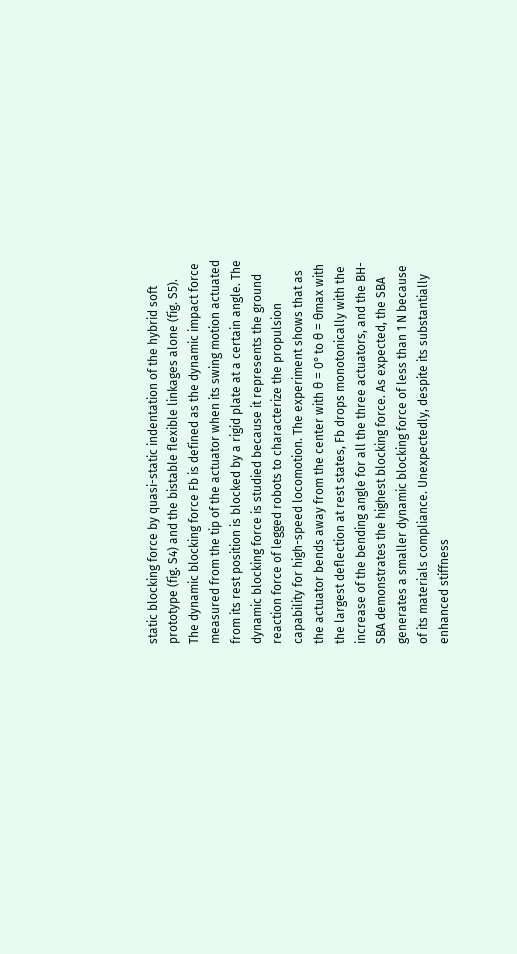static blocking force by quasi-static indentation of the hybrid soft prototype (fig. S4) and the bistable flexible linkages alone (fig. S5). The dynamic blocking force Fb is defined as the dynamic impact force measured from the tip of the actuator when its swing motion actuated from its rest position is blocked by a rigid plate at a certain angle. The dynamic blocking force is studied because it represents the ground reaction force of legged robots to characterize the propulsion capability for high-speed locomotion. The experiment shows that as the actuator bends away from the center with θ = 0° to θ = θmax with the largest deflection at rest states, Fb drops monotonically with the increase of the bending angle for all the three actuators, and the BH-SBA demonstrates the highest blocking force. As expected, the SBA generates a smaller dynamic blocking force of less than 1 N because of its materials compliance. Unexpectedly, despite its substantially enhanced stiffness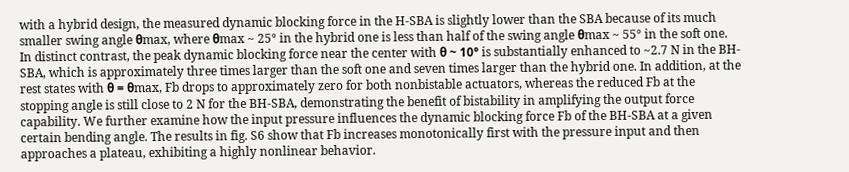with a hybrid design, the measured dynamic blocking force in the H-SBA is slightly lower than the SBA because of its much smaller swing angle θmax, where θmax ~ 25° in the hybrid one is less than half of the swing angle θmax ~ 55° in the soft one. In distinct contrast, the peak dynamic blocking force near the center with θ ~ 10° is substantially enhanced to ~2.7 N in the BH-SBA, which is approximately three times larger than the soft one and seven times larger than the hybrid one. In addition, at the rest states with θ = θmax, Fb drops to approximately zero for both nonbistable actuators, whereas the reduced Fb at the stopping angle is still close to 2 N for the BH-SBA, demonstrating the benefit of bistability in amplifying the output force capability. We further examine how the input pressure influences the dynamic blocking force Fb of the BH-SBA at a given certain bending angle. The results in fig. S6 show that Fb increases monotonically first with the pressure input and then approaches a plateau, exhibiting a highly nonlinear behavior.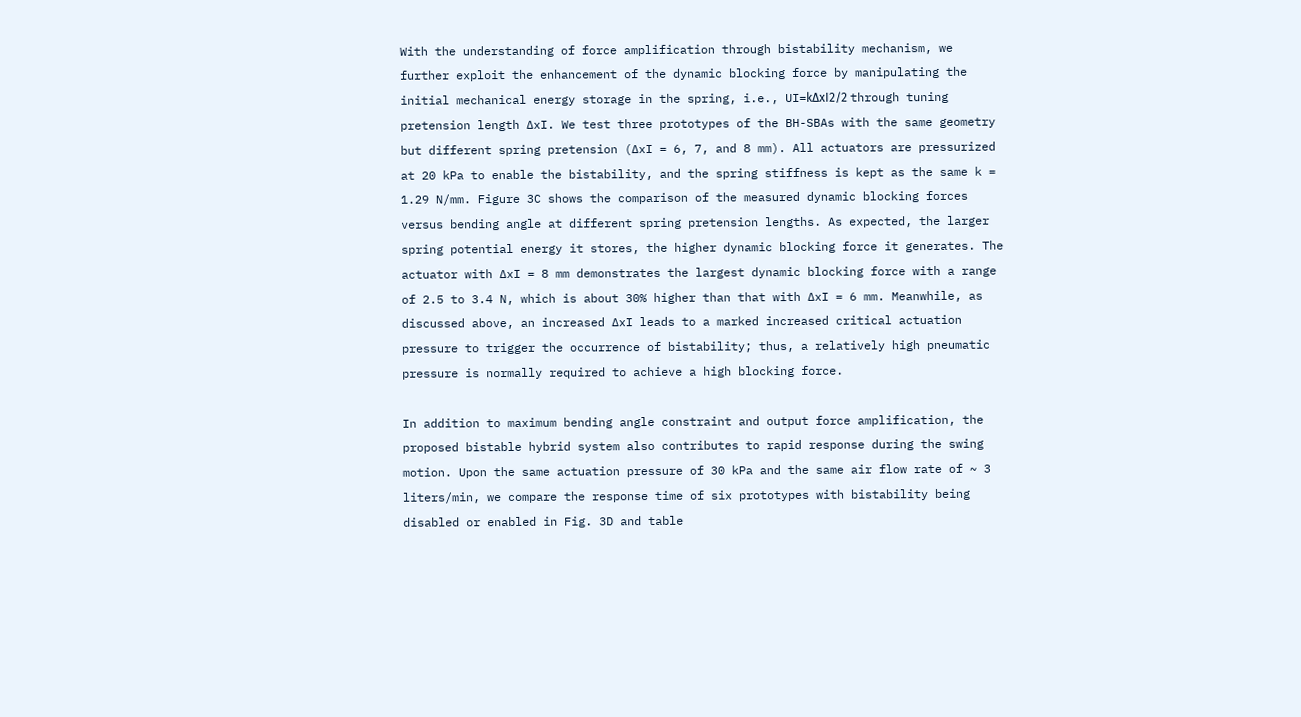With the understanding of force amplification through bistability mechanism, we further exploit the enhancement of the dynamic blocking force by manipulating the initial mechanical energy storage in the spring, i.e., UI=kΔxI2/2 through tuning pretension length ∆xI. We test three prototypes of the BH-SBAs with the same geometry but different spring pretension (∆xI = 6, 7, and 8 mm). All actuators are pressurized at 20 kPa to enable the bistability, and the spring stiffness is kept as the same k = 1.29 N/mm. Figure 3C shows the comparison of the measured dynamic blocking forces versus bending angle at different spring pretension lengths. As expected, the larger spring potential energy it stores, the higher dynamic blocking force it generates. The actuator with ∆xI = 8 mm demonstrates the largest dynamic blocking force with a range of 2.5 to 3.4 N, which is about 30% higher than that with ∆xI = 6 mm. Meanwhile, as discussed above, an increased ∆xI leads to a marked increased critical actuation pressure to trigger the occurrence of bistability; thus, a relatively high pneumatic pressure is normally required to achieve a high blocking force.

In addition to maximum bending angle constraint and output force amplification, the proposed bistable hybrid system also contributes to rapid response during the swing motion. Upon the same actuation pressure of 30 kPa and the same air flow rate of ~ 3 liters/min, we compare the response time of six prototypes with bistability being disabled or enabled in Fig. 3D and table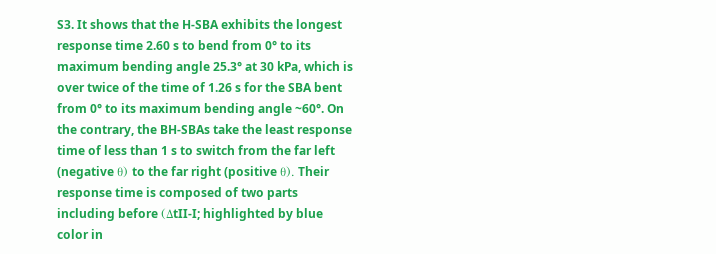S3. It shows that the H-SBA exhibits the longest response time 2.60 s to bend from 0° to its maximum bending angle 25.3° at 30 kPa, which is over twice of the time of 1.26 s for the SBA bent from 0° to its maximum bending angle ~60°. On the contrary, the BH-SBAs take the least response time of less than 1 s to switch from the far left (negative θ) to the far right (positive θ). Their response time is composed of two parts including before (ΔtII-I; highlighted by blue color in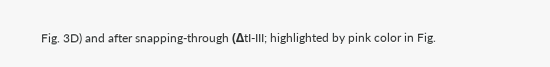Fig. 3D) and after snapping-through (ΔtI-III; highlighted by pink color in Fig.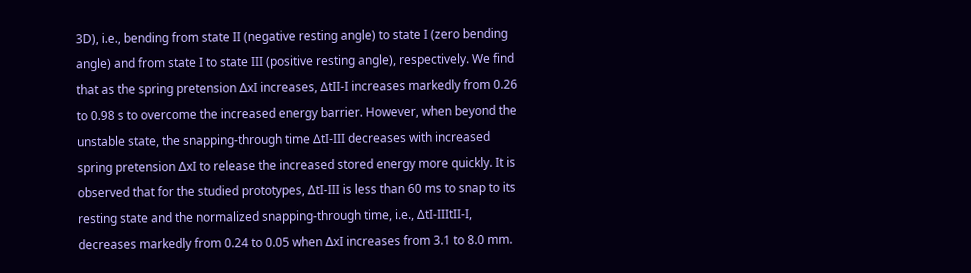3D), i.e., bending from state II (negative resting angle) to state I (zero bending angle) and from state I to state III (positive resting angle), respectively. We find that as the spring pretension ∆xI increases, ΔtII-I increases markedly from 0.26 to 0.98 s to overcome the increased energy barrier. However, when beyond the unstable state, the snapping-through time ΔtI-III decreases with increased spring pretension ∆xI to release the increased stored energy more quickly. It is observed that for the studied prototypes, ΔtI-III is less than 60 ms to snap to its resting state and the normalized snapping-through time, i.e., ΔtI-IIItII-I, decreases markedly from 0.24 to 0.05 when ∆xI increases from 3.1 to 8.0 mm.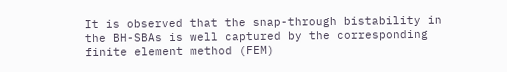It is observed that the snap-through bistability in the BH-SBAs is well captured by the corresponding finite element method (FEM)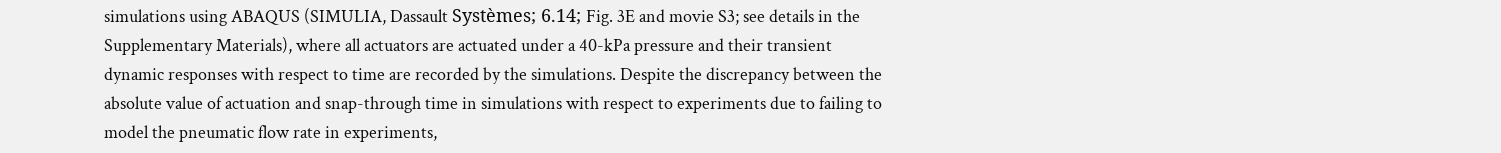simulations using ABAQUS (SIMULIA, Dassault Systèmes; 6.14; Fig. 3E and movie S3; see details in the Supplementary Materials), where all actuators are actuated under a 40-kPa pressure and their transient dynamic responses with respect to time are recorded by the simulations. Despite the discrepancy between the absolute value of actuation and snap-through time in simulations with respect to experiments due to failing to model the pneumatic flow rate in experiments,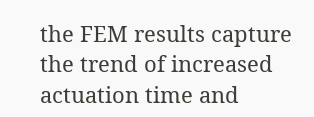the FEM results capture the trend of increased actuation time and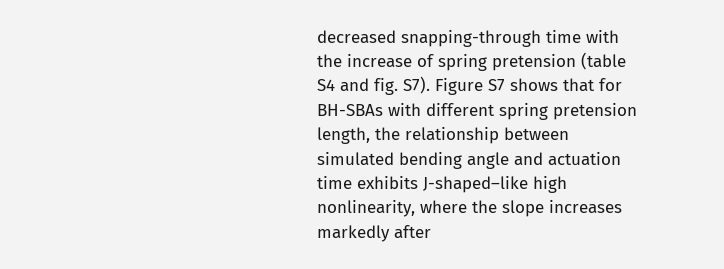decreased snapping-through time with the increase of spring pretension (table S4 and fig. S7). Figure S7 shows that for BH-SBAs with different spring pretension length, the relationship between simulated bending angle and actuation time exhibits J-shaped–like high nonlinearity, where the slope increases markedly after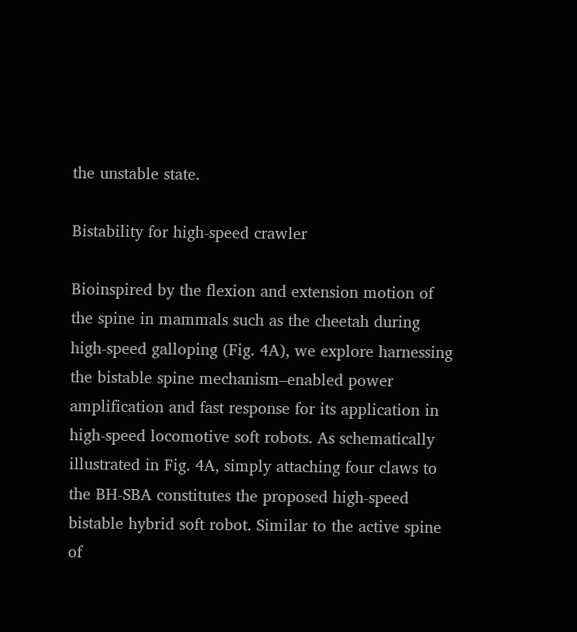the unstable state.

Bistability for high-speed crawler

Bioinspired by the flexion and extension motion of the spine in mammals such as the cheetah during high-speed galloping (Fig. 4A), we explore harnessing the bistable spine mechanism–enabled power amplification and fast response for its application in high-speed locomotive soft robots. As schematically illustrated in Fig. 4A, simply attaching four claws to the BH-SBA constitutes the proposed high-speed bistable hybrid soft robot. Similar to the active spine of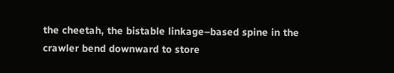the cheetah, the bistable linkage–based spine in the crawler bend downward to store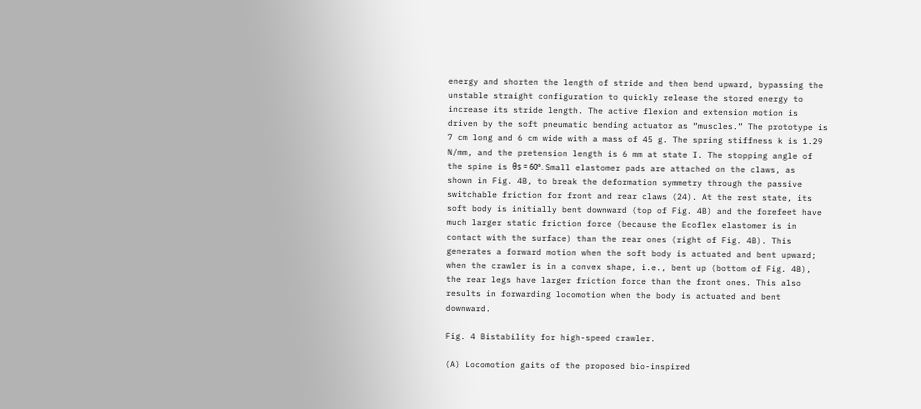energy and shorten the length of stride and then bend upward, bypassing the unstable straight configuration to quickly release the stored energy to increase its stride length. The active flexion and extension motion is driven by the soft pneumatic bending actuator as “muscles.” The prototype is 7 cm long and 6 cm wide with a mass of 45 g. The spring stiffness k is 1.29 N/mm, and the pretension length is 6 mm at state I. The stopping angle of the spine is θs = 60°. Small elastomer pads are attached on the claws, as shown in Fig. 4B, to break the deformation symmetry through the passive switchable friction for front and rear claws (24). At the rest state, its soft body is initially bent downward (top of Fig. 4B) and the forefeet have much larger static friction force (because the Ecoflex elastomer is in contact with the surface) than the rear ones (right of Fig. 4B). This generates a forward motion when the soft body is actuated and bent upward; when the crawler is in a convex shape, i.e., bent up (bottom of Fig. 4B), the rear legs have larger friction force than the front ones. This also results in forwarding locomotion when the body is actuated and bent downward.

Fig. 4 Bistability for high-speed crawler.

(A) Locomotion gaits of the proposed bio-inspired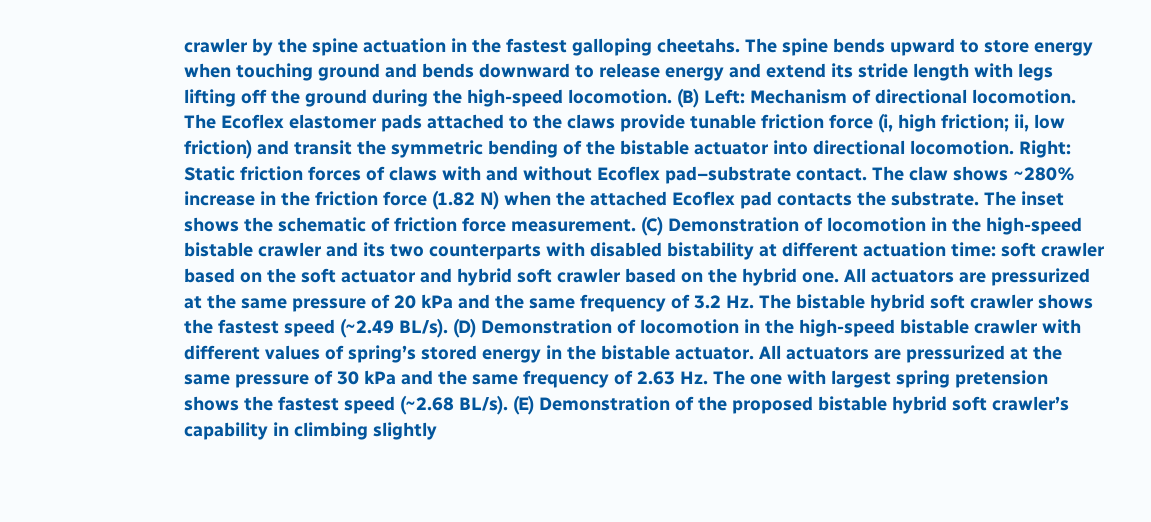crawler by the spine actuation in the fastest galloping cheetahs. The spine bends upward to store energy when touching ground and bends downward to release energy and extend its stride length with legs lifting off the ground during the high-speed locomotion. (B) Left: Mechanism of directional locomotion. The Ecoflex elastomer pads attached to the claws provide tunable friction force (i, high friction; ii, low friction) and transit the symmetric bending of the bistable actuator into directional locomotion. Right: Static friction forces of claws with and without Ecoflex pad–substrate contact. The claw shows ~280% increase in the friction force (1.82 N) when the attached Ecoflex pad contacts the substrate. The inset shows the schematic of friction force measurement. (C) Demonstration of locomotion in the high-speed bistable crawler and its two counterparts with disabled bistability at different actuation time: soft crawler based on the soft actuator and hybrid soft crawler based on the hybrid one. All actuators are pressurized at the same pressure of 20 kPa and the same frequency of 3.2 Hz. The bistable hybrid soft crawler shows the fastest speed (~2.49 BL/s). (D) Demonstration of locomotion in the high-speed bistable crawler with different values of spring’s stored energy in the bistable actuator. All actuators are pressurized at the same pressure of 30 kPa and the same frequency of 2.63 Hz. The one with largest spring pretension shows the fastest speed (~2.68 BL/s). (E) Demonstration of the proposed bistable hybrid soft crawler’s capability in climbing slightly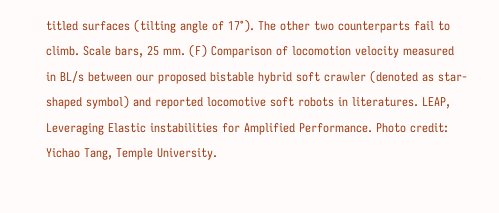titled surfaces (tilting angle of 17°). The other two counterparts fail to climb. Scale bars, 25 mm. (F) Comparison of locomotion velocity measured in BL/s between our proposed bistable hybrid soft crawler (denoted as star-shaped symbol) and reported locomotive soft robots in literatures. LEAP, Leveraging Elastic instabilities for Amplified Performance. Photo credit: Yichao Tang, Temple University.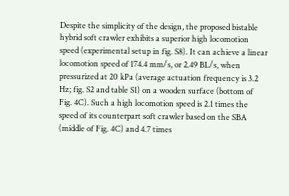Despite the simplicity of the design, the proposed bistable hybrid soft crawler exhibits a superior high locomotion speed (experimental setup in fig. S8). It can achieve a linear locomotion speed of 174.4 mm/s, or 2.49 BL/s, when pressurized at 20 kPa (average actuation frequency is 3.2 Hz; fig. S2 and table S1) on a wooden surface (bottom of Fig. 4C). Such a high locomotion speed is 2.1 times the speed of its counterpart soft crawler based on the SBA (middle of Fig. 4C) and 4.7 times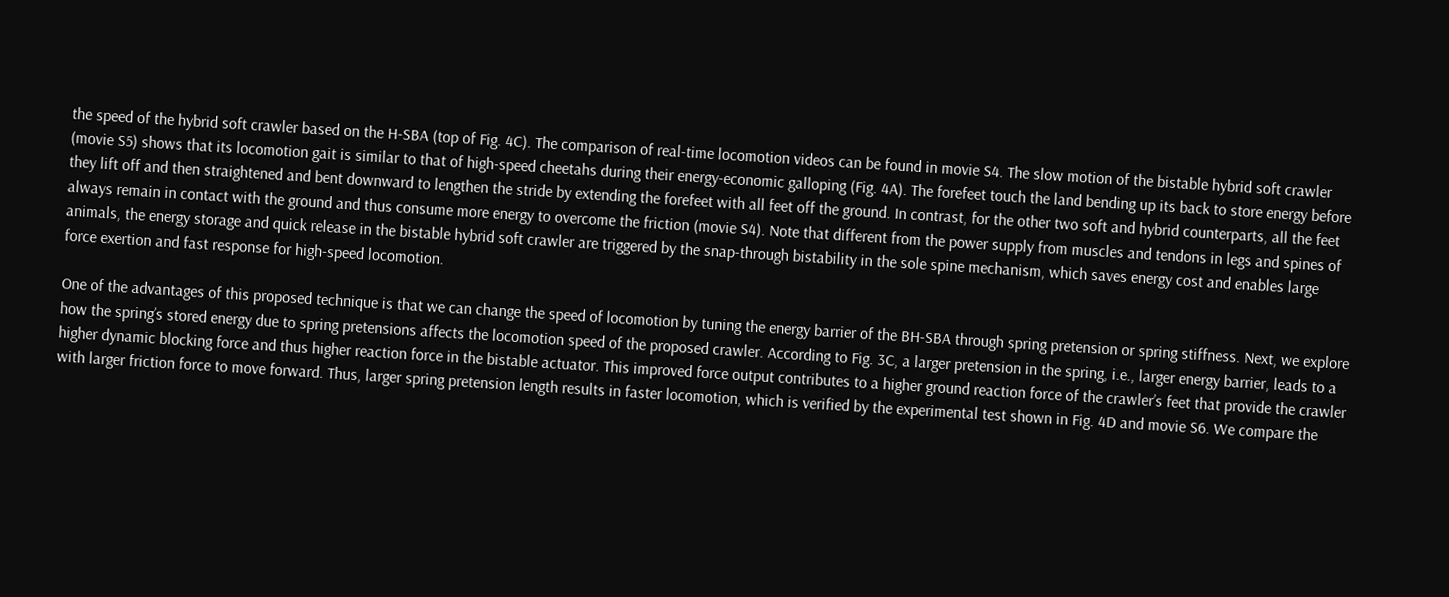the speed of the hybrid soft crawler based on the H-SBA (top of Fig. 4C). The comparison of real-time locomotion videos can be found in movie S4. The slow motion of the bistable hybrid soft crawler (movie S5) shows that its locomotion gait is similar to that of high-speed cheetahs during their energy-economic galloping (Fig. 4A). The forefeet touch the land bending up its back to store energy before they lift off and then straightened and bent downward to lengthen the stride by extending the forefeet with all feet off the ground. In contrast, for the other two soft and hybrid counterparts, all the feet always remain in contact with the ground and thus consume more energy to overcome the friction (movie S4). Note that different from the power supply from muscles and tendons in legs and spines of animals, the energy storage and quick release in the bistable hybrid soft crawler are triggered by the snap-through bistability in the sole spine mechanism, which saves energy cost and enables large force exertion and fast response for high-speed locomotion.

One of the advantages of this proposed technique is that we can change the speed of locomotion by tuning the energy barrier of the BH-SBA through spring pretension or spring stiffness. Next, we explore how the spring’s stored energy due to spring pretensions affects the locomotion speed of the proposed crawler. According to Fig. 3C, a larger pretension in the spring, i.e., larger energy barrier, leads to a higher dynamic blocking force and thus higher reaction force in the bistable actuator. This improved force output contributes to a higher ground reaction force of the crawler’s feet that provide the crawler with larger friction force to move forward. Thus, larger spring pretension length results in faster locomotion, which is verified by the experimental test shown in Fig. 4D and movie S6. We compare the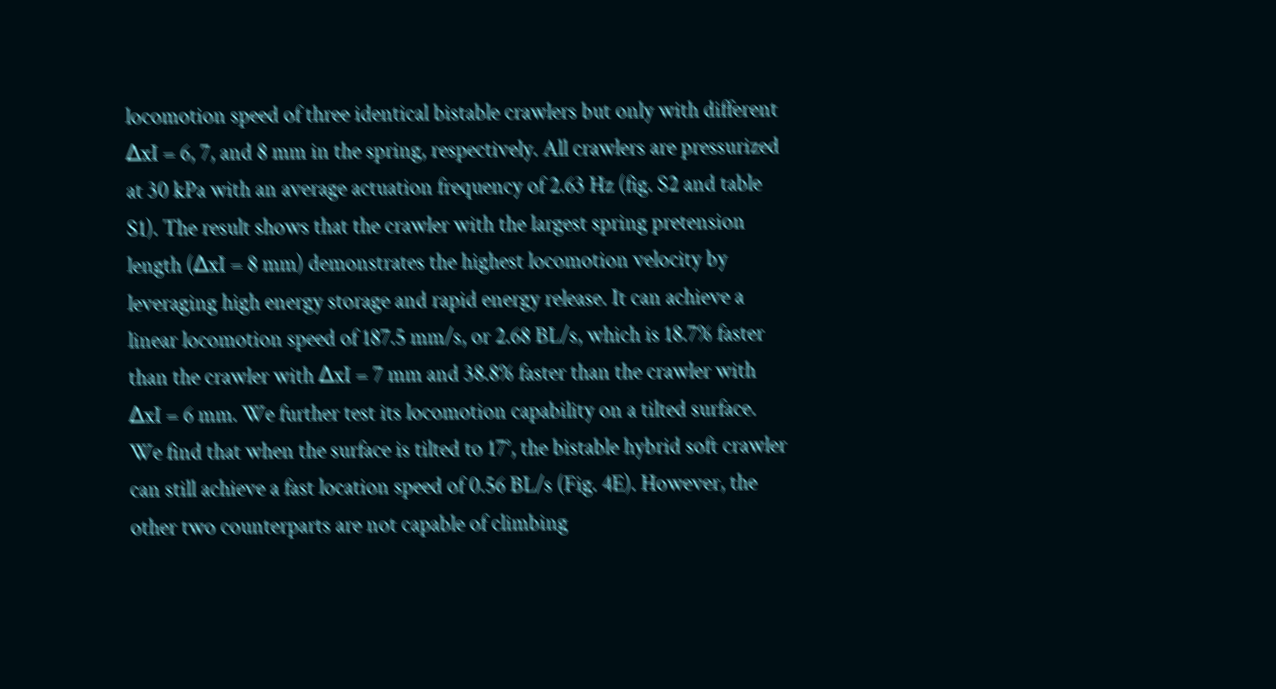locomotion speed of three identical bistable crawlers but only with different ∆xI = 6, 7, and 8 mm in the spring, respectively. All crawlers are pressurized at 30 kPa with an average actuation frequency of 2.63 Hz (fig. S2 and table S1). The result shows that the crawler with the largest spring pretension length (∆xI = 8 mm) demonstrates the highest locomotion velocity by leveraging high energy storage and rapid energy release. It can achieve a linear locomotion speed of 187.5 mm/s, or 2.68 BL/s, which is 18.7% faster than the crawler with ∆xI = 7 mm and 38.8% faster than the crawler with ∆xI = 6 mm. We further test its locomotion capability on a tilted surface. We find that when the surface is tilted to 17°, the bistable hybrid soft crawler can still achieve a fast location speed of 0.56 BL/s (Fig. 4E). However, the other two counterparts are not capable of climbing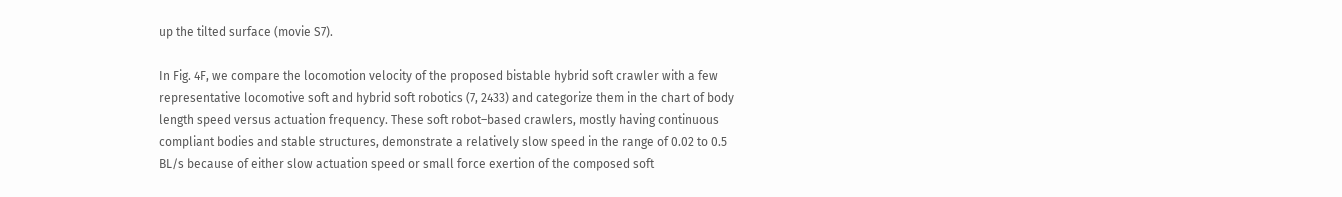up the tilted surface (movie S7).

In Fig. 4F, we compare the locomotion velocity of the proposed bistable hybrid soft crawler with a few representative locomotive soft and hybrid soft robotics (7, 2433) and categorize them in the chart of body length speed versus actuation frequency. These soft robot–based crawlers, mostly having continuous compliant bodies and stable structures, demonstrate a relatively slow speed in the range of 0.02 to 0.5 BL/s because of either slow actuation speed or small force exertion of the composed soft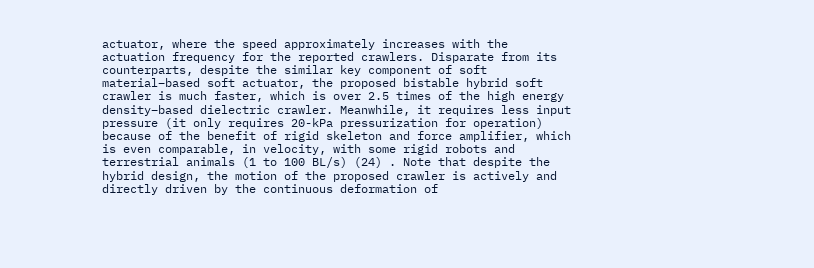actuator, where the speed approximately increases with the actuation frequency for the reported crawlers. Disparate from its counterparts, despite the similar key component of soft material–based soft actuator, the proposed bistable hybrid soft crawler is much faster, which is over 2.5 times of the high energy density–based dielectric crawler. Meanwhile, it requires less input pressure (it only requires 20-kPa pressurization for operation) because of the benefit of rigid skeleton and force amplifier, which is even comparable, in velocity, with some rigid robots and terrestrial animals (1 to 100 BL/s) (24) . Note that despite the hybrid design, the motion of the proposed crawler is actively and directly driven by the continuous deformation of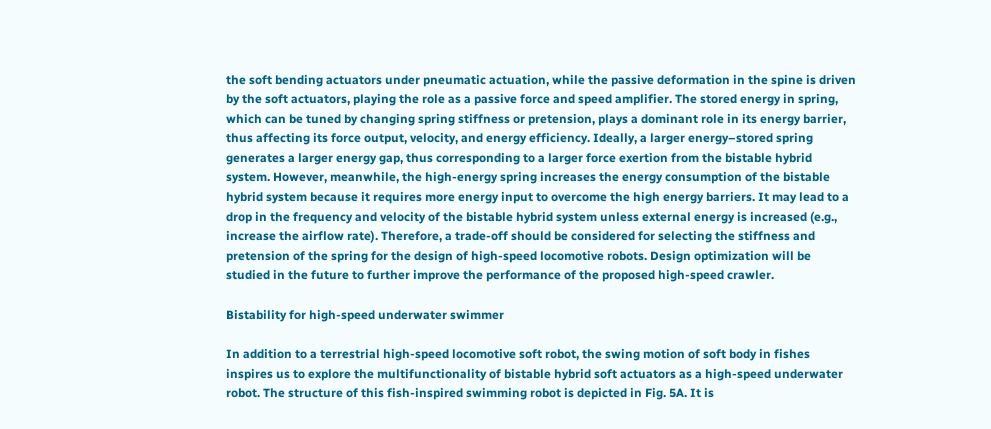the soft bending actuators under pneumatic actuation, while the passive deformation in the spine is driven by the soft actuators, playing the role as a passive force and speed amplifier. The stored energy in spring, which can be tuned by changing spring stiffness or pretension, plays a dominant role in its energy barrier, thus affecting its force output, velocity, and energy efficiency. Ideally, a larger energy–stored spring generates a larger energy gap, thus corresponding to a larger force exertion from the bistable hybrid system. However, meanwhile, the high-energy spring increases the energy consumption of the bistable hybrid system because it requires more energy input to overcome the high energy barriers. It may lead to a drop in the frequency and velocity of the bistable hybrid system unless external energy is increased (e.g., increase the airflow rate). Therefore, a trade-off should be considered for selecting the stiffness and pretension of the spring for the design of high-speed locomotive robots. Design optimization will be studied in the future to further improve the performance of the proposed high-speed crawler.

Bistability for high-speed underwater swimmer

In addition to a terrestrial high-speed locomotive soft robot, the swing motion of soft body in fishes inspires us to explore the multifunctionality of bistable hybrid soft actuators as a high-speed underwater robot. The structure of this fish-inspired swimming robot is depicted in Fig. 5A. It is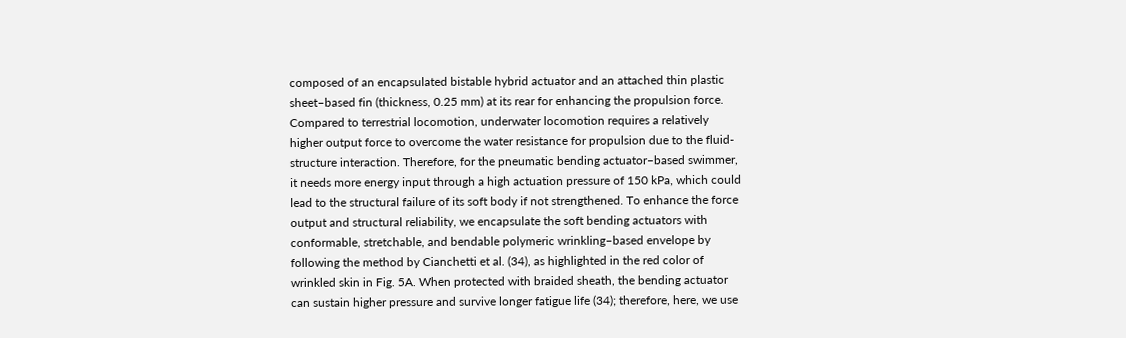composed of an encapsulated bistable hybrid actuator and an attached thin plastic sheet–based fin (thickness, 0.25 mm) at its rear for enhancing the propulsion force. Compared to terrestrial locomotion, underwater locomotion requires a relatively higher output force to overcome the water resistance for propulsion due to the fluid-structure interaction. Therefore, for the pneumatic bending actuator–based swimmer, it needs more energy input through a high actuation pressure of 150 kPa, which could lead to the structural failure of its soft body if not strengthened. To enhance the force output and structural reliability, we encapsulate the soft bending actuators with conformable, stretchable, and bendable polymeric wrinkling–based envelope by following the method by Cianchetti et al. (34), as highlighted in the red color of wrinkled skin in Fig. 5A. When protected with braided sheath, the bending actuator can sustain higher pressure and survive longer fatigue life (34); therefore, here, we use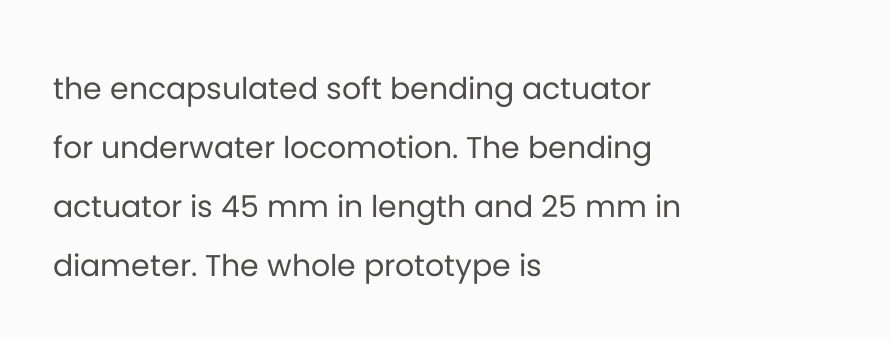the encapsulated soft bending actuator for underwater locomotion. The bending actuator is 45 mm in length and 25 mm in diameter. The whole prototype is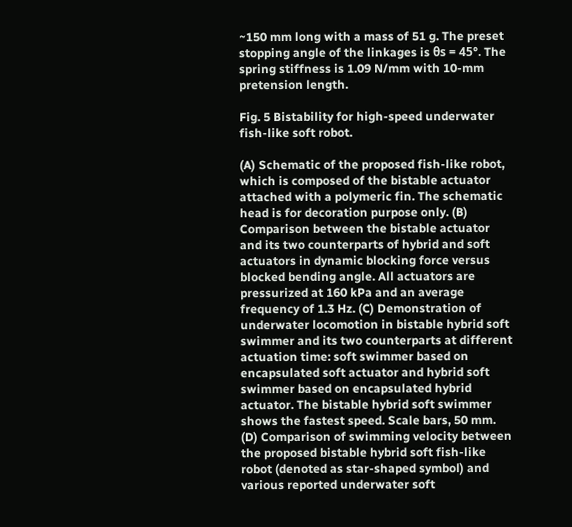~150 mm long with a mass of 51 g. The preset stopping angle of the linkages is θs = 45°. The spring stiffness is 1.09 N/mm with 10-mm pretension length.

Fig. 5 Bistability for high-speed underwater fish-like soft robot.

(A) Schematic of the proposed fish-like robot, which is composed of the bistable actuator attached with a polymeric fin. The schematic head is for decoration purpose only. (B) Comparison between the bistable actuator and its two counterparts of hybrid and soft actuators in dynamic blocking force versus blocked bending angle. All actuators are pressurized at 160 kPa and an average frequency of 1.3 Hz. (C) Demonstration of underwater locomotion in bistable hybrid soft swimmer and its two counterparts at different actuation time: soft swimmer based on encapsulated soft actuator and hybrid soft swimmer based on encapsulated hybrid actuator. The bistable hybrid soft swimmer shows the fastest speed. Scale bars, 50 mm. (D) Comparison of swimming velocity between the proposed bistable hybrid soft fish-like robot (denoted as star-shaped symbol) and various reported underwater soft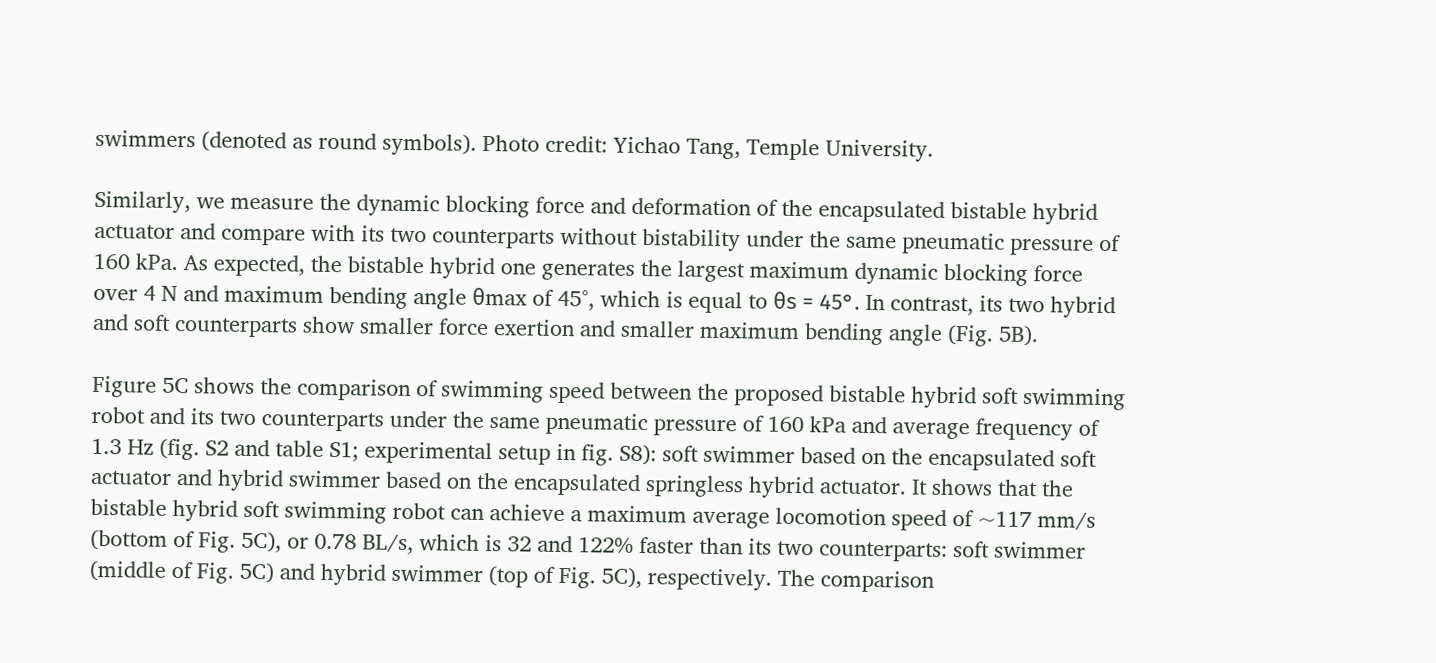swimmers (denoted as round symbols). Photo credit: Yichao Tang, Temple University.

Similarly, we measure the dynamic blocking force and deformation of the encapsulated bistable hybrid actuator and compare with its two counterparts without bistability under the same pneumatic pressure of 160 kPa. As expected, the bistable hybrid one generates the largest maximum dynamic blocking force over 4 N and maximum bending angle θmax of 45°, which is equal to θs = 45°. In contrast, its two hybrid and soft counterparts show smaller force exertion and smaller maximum bending angle (Fig. 5B).

Figure 5C shows the comparison of swimming speed between the proposed bistable hybrid soft swimming robot and its two counterparts under the same pneumatic pressure of 160 kPa and average frequency of 1.3 Hz (fig. S2 and table S1; experimental setup in fig. S8): soft swimmer based on the encapsulated soft actuator and hybrid swimmer based on the encapsulated springless hybrid actuator. It shows that the bistable hybrid soft swimming robot can achieve a maximum average locomotion speed of ~117 mm/s (bottom of Fig. 5C), or 0.78 BL/s, which is 32 and 122% faster than its two counterparts: soft swimmer (middle of Fig. 5C) and hybrid swimmer (top of Fig. 5C), respectively. The comparison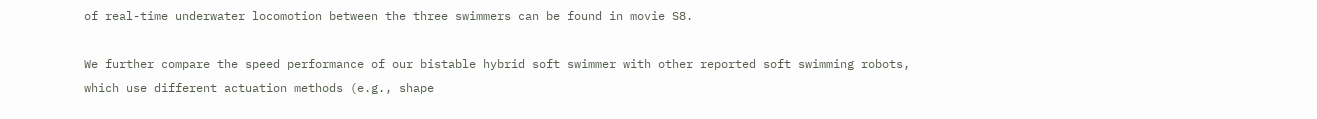of real-time underwater locomotion between the three swimmers can be found in movie S8.

We further compare the speed performance of our bistable hybrid soft swimmer with other reported soft swimming robots, which use different actuation methods (e.g., shape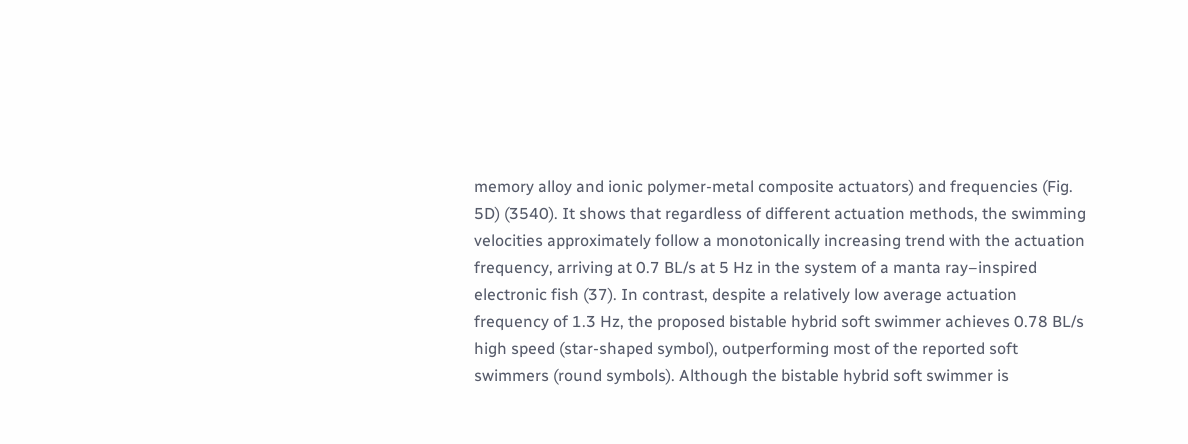memory alloy and ionic polymer-metal composite actuators) and frequencies (Fig. 5D) (3540). It shows that regardless of different actuation methods, the swimming velocities approximately follow a monotonically increasing trend with the actuation frequency, arriving at 0.7 BL/s at 5 Hz in the system of a manta ray–inspired electronic fish (37). In contrast, despite a relatively low average actuation frequency of 1.3 Hz, the proposed bistable hybrid soft swimmer achieves 0.78 BL/s high speed (star-shaped symbol), outperforming most of the reported soft swimmers (round symbols). Although the bistable hybrid soft swimmer is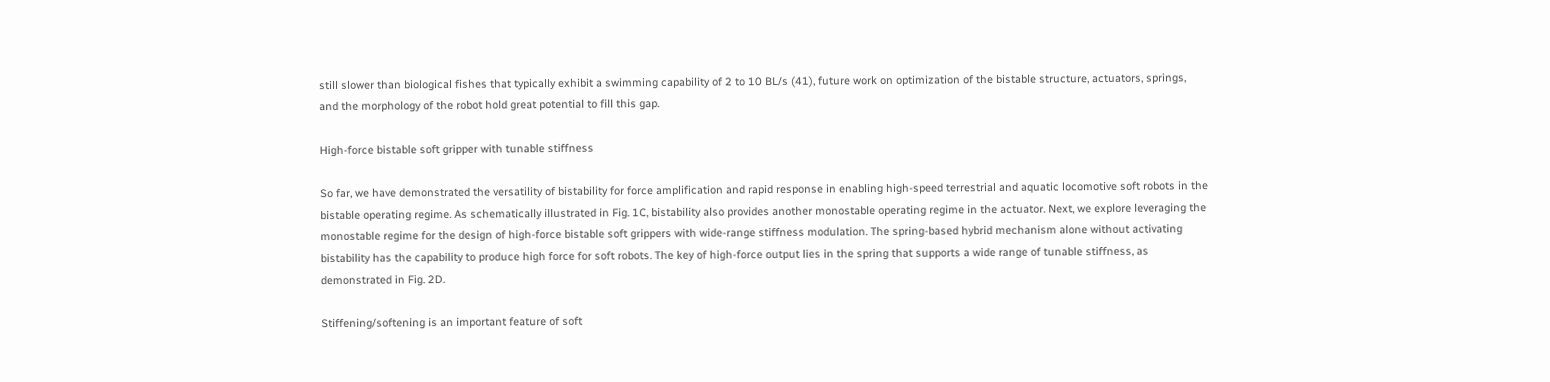still slower than biological fishes that typically exhibit a swimming capability of 2 to 10 BL/s (41), future work on optimization of the bistable structure, actuators, springs, and the morphology of the robot hold great potential to fill this gap.

High-force bistable soft gripper with tunable stiffness

So far, we have demonstrated the versatility of bistability for force amplification and rapid response in enabling high-speed terrestrial and aquatic locomotive soft robots in the bistable operating regime. As schematically illustrated in Fig. 1C, bistability also provides another monostable operating regime in the actuator. Next, we explore leveraging the monostable regime for the design of high-force bistable soft grippers with wide-range stiffness modulation. The spring-based hybrid mechanism alone without activating bistability has the capability to produce high force for soft robots. The key of high-force output lies in the spring that supports a wide range of tunable stiffness, as demonstrated in Fig. 2D.

Stiffening/softening is an important feature of soft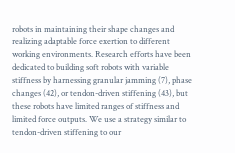robots in maintaining their shape changes and realizing adaptable force exertion to different working environments. Research efforts have been dedicated to building soft robots with variable stiffness by harnessing granular jamming (7), phase changes (42), or tendon-driven stiffening (43), but these robots have limited ranges of stiffness and limited force outputs. We use a strategy similar to tendon-driven stiffening to our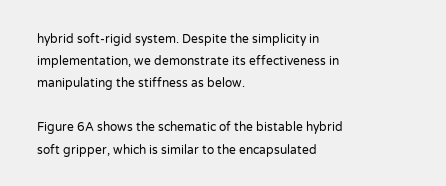hybrid soft-rigid system. Despite the simplicity in implementation, we demonstrate its effectiveness in manipulating the stiffness as below.

Figure 6A shows the schematic of the bistable hybrid soft gripper, which is similar to the encapsulated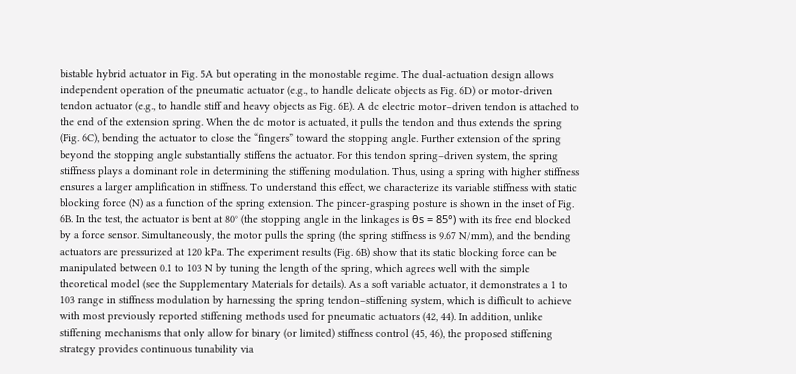bistable hybrid actuator in Fig. 5A but operating in the monostable regime. The dual-actuation design allows independent operation of the pneumatic actuator (e.g., to handle delicate objects as Fig. 6D) or motor-driven tendon actuator (e.g., to handle stiff and heavy objects as Fig. 6E). A dc electric motor–driven tendon is attached to the end of the extension spring. When the dc motor is actuated, it pulls the tendon and thus extends the spring (Fig. 6C), bending the actuator to close the “fingers” toward the stopping angle. Further extension of the spring beyond the stopping angle substantially stiffens the actuator. For this tendon spring–driven system, the spring stiffness plays a dominant role in determining the stiffening modulation. Thus, using a spring with higher stiffness ensures a larger amplification in stiffness. To understand this effect, we characterize its variable stiffness with static blocking force (N) as a function of the spring extension. The pincer-grasping posture is shown in the inset of Fig. 6B. In the test, the actuator is bent at 80° (the stopping angle in the linkages is θs = 85°) with its free end blocked by a force sensor. Simultaneously, the motor pulls the spring (the spring stiffness is 9.67 N/mm), and the bending actuators are pressurized at 120 kPa. The experiment results (Fig. 6B) show that its static blocking force can be manipulated between 0.1 to 103 N by tuning the length of the spring, which agrees well with the simple theoretical model (see the Supplementary Materials for details). As a soft variable actuator, it demonstrates a 1 to 103 range in stiffness modulation by harnessing the spring tendon–stiffening system, which is difficult to achieve with most previously reported stiffening methods used for pneumatic actuators (42, 44). In addition, unlike stiffening mechanisms that only allow for binary (or limited) stiffness control (45, 46), the proposed stiffening strategy provides continuous tunability via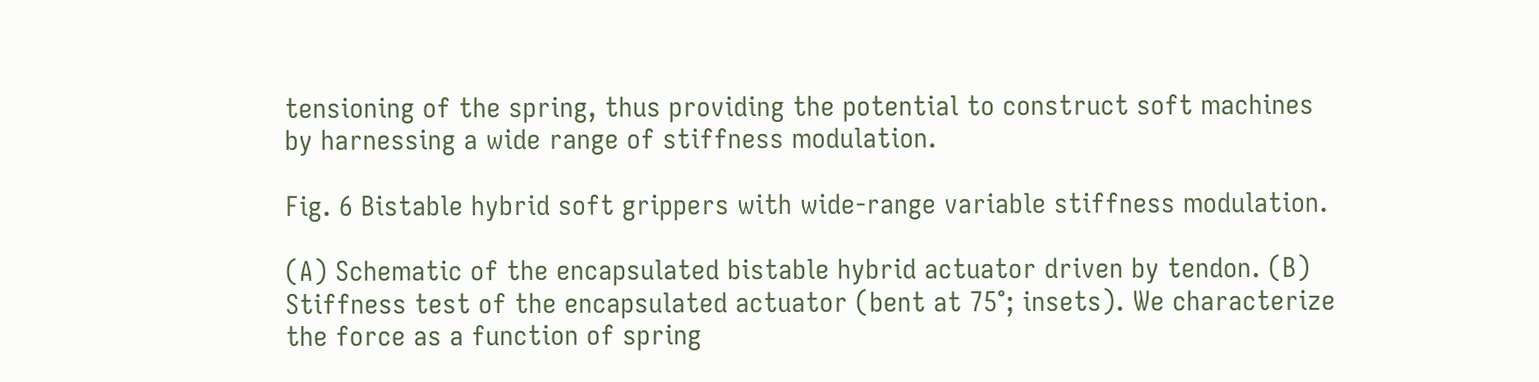tensioning of the spring, thus providing the potential to construct soft machines by harnessing a wide range of stiffness modulation.

Fig. 6 Bistable hybrid soft grippers with wide-range variable stiffness modulation.

(A) Schematic of the encapsulated bistable hybrid actuator driven by tendon. (B) Stiffness test of the encapsulated actuator (bent at 75°; insets). We characterize the force as a function of spring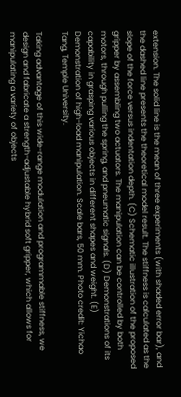extension. The solid line is the mean of three experiments (with shaded error bar), and the dashed line presents the theoretical model result. The stiffness is calculated as the slope of the force versus indentation depth. (C) Schematic illustration of the proposed gripper by assembling two actuators. The manipulation can be controlled by both motors, through pulling the spring, and pneumatic signals. (D) Demonstrations of its capability in grasping various objects in different shapes and weight. (E) Demonstration of high-load manipulation. Scale bars, 50 mm. Photo credit: Yichao Tang, Temple University.

Taking advantage of this wide-range modulation and programmable stiffness, we design and fabricate a strength-adjustable hybrid soft gripper, which allows for manipulating a variety of objects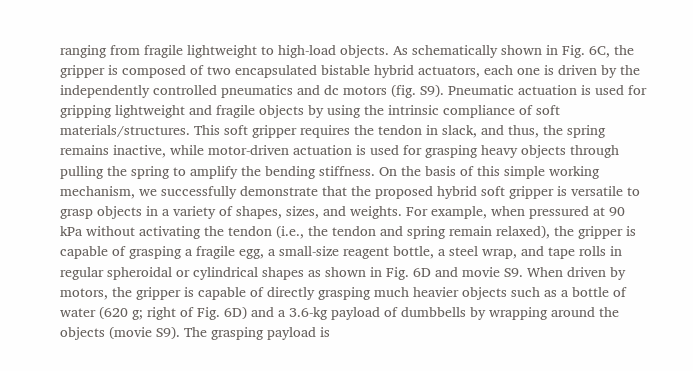ranging from fragile lightweight to high-load objects. As schematically shown in Fig. 6C, the gripper is composed of two encapsulated bistable hybrid actuators, each one is driven by the independently controlled pneumatics and dc motors (fig. S9). Pneumatic actuation is used for gripping lightweight and fragile objects by using the intrinsic compliance of soft materials/structures. This soft gripper requires the tendon in slack, and thus, the spring remains inactive, while motor-driven actuation is used for grasping heavy objects through pulling the spring to amplify the bending stiffness. On the basis of this simple working mechanism, we successfully demonstrate that the proposed hybrid soft gripper is versatile to grasp objects in a variety of shapes, sizes, and weights. For example, when pressured at 90 kPa without activating the tendon (i.e., the tendon and spring remain relaxed), the gripper is capable of grasping a fragile egg, a small-size reagent bottle, a steel wrap, and tape rolls in regular spheroidal or cylindrical shapes as shown in Fig. 6D and movie S9. When driven by motors, the gripper is capable of directly grasping much heavier objects such as a bottle of water (620 g; right of Fig. 6D) and a 3.6-kg payload of dumbbells by wrapping around the objects (movie S9). The grasping payload is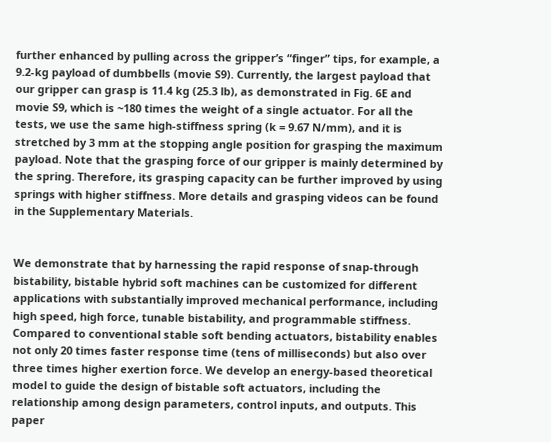further enhanced by pulling across the gripper’s “finger” tips, for example, a 9.2-kg payload of dumbbells (movie S9). Currently, the largest payload that our gripper can grasp is 11.4 kg (25.3 lb), as demonstrated in Fig. 6E and movie S9, which is ~180 times the weight of a single actuator. For all the tests, we use the same high-stiffness spring (k = 9.67 N/mm), and it is stretched by 3 mm at the stopping angle position for grasping the maximum payload. Note that the grasping force of our gripper is mainly determined by the spring. Therefore, its grasping capacity can be further improved by using springs with higher stiffness. More details and grasping videos can be found in the Supplementary Materials.


We demonstrate that by harnessing the rapid response of snap-through bistability, bistable hybrid soft machines can be customized for different applications with substantially improved mechanical performance, including high speed, high force, tunable bistability, and programmable stiffness. Compared to conventional stable soft bending actuators, bistability enables not only 20 times faster response time (tens of milliseconds) but also over three times higher exertion force. We develop an energy-based theoretical model to guide the design of bistable soft actuators, including the relationship among design parameters, control inputs, and outputs. This paper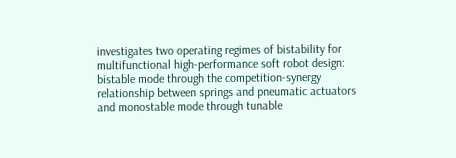investigates two operating regimes of bistability for multifunctional high-performance soft robot design: bistable mode through the competition-synergy relationship between springs and pneumatic actuators and monostable mode through tunable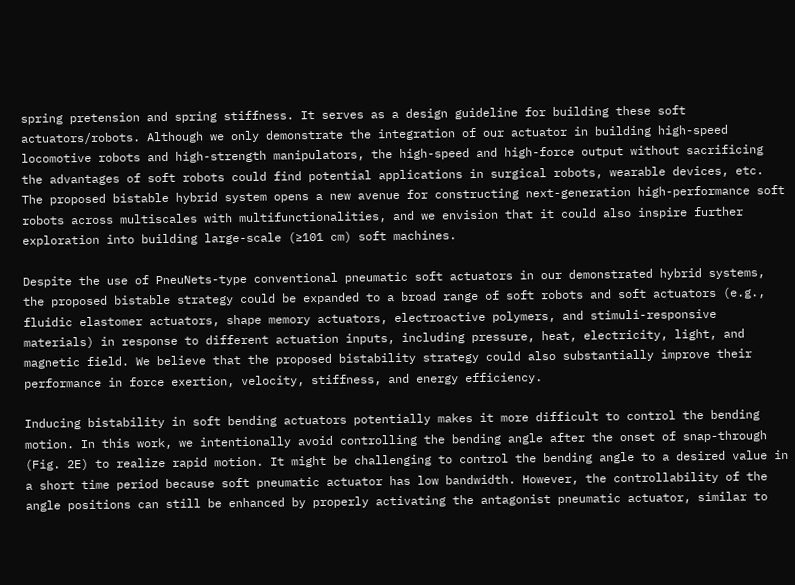spring pretension and spring stiffness. It serves as a design guideline for building these soft actuators/robots. Although we only demonstrate the integration of our actuator in building high-speed locomotive robots and high-strength manipulators, the high-speed and high-force output without sacrificing the advantages of soft robots could find potential applications in surgical robots, wearable devices, etc. The proposed bistable hybrid system opens a new avenue for constructing next-generation high-performance soft robots across multiscales with multifunctionalities, and we envision that it could also inspire further exploration into building large-scale (≥101 cm) soft machines.

Despite the use of PneuNets-type conventional pneumatic soft actuators in our demonstrated hybrid systems, the proposed bistable strategy could be expanded to a broad range of soft robots and soft actuators (e.g., fluidic elastomer actuators, shape memory actuators, electroactive polymers, and stimuli-responsive materials) in response to different actuation inputs, including pressure, heat, electricity, light, and magnetic field. We believe that the proposed bistability strategy could also substantially improve their performance in force exertion, velocity, stiffness, and energy efficiency.

Inducing bistability in soft bending actuators potentially makes it more difficult to control the bending motion. In this work, we intentionally avoid controlling the bending angle after the onset of snap-through (Fig. 2E) to realize rapid motion. It might be challenging to control the bending angle to a desired value in a short time period because soft pneumatic actuator has low bandwidth. However, the controllability of the angle positions can still be enhanced by properly activating the antagonist pneumatic actuator, similar to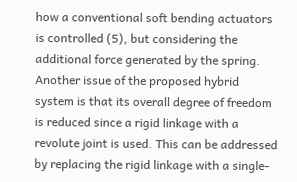how a conventional soft bending actuators is controlled (5), but considering the additional force generated by the spring. Another issue of the proposed hybrid system is that its overall degree of freedom is reduced since a rigid linkage with a revolute joint is used. This can be addressed by replacing the rigid linkage with a single-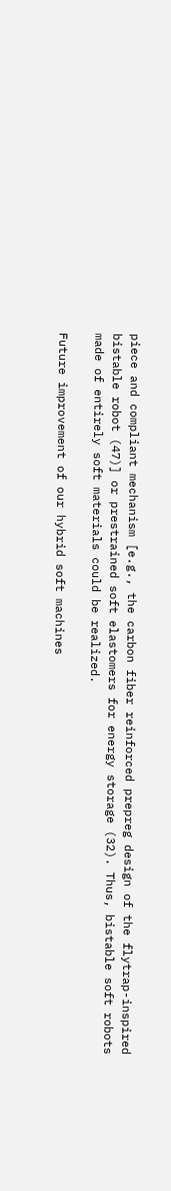piece and compliant mechanism [e.g., the carbon fiber reinforced prepreg design of the flytrap-inspired bistable robot (47)] or prestrained soft elastomers for energy storage (32). Thus, bistable soft robots made of entirely soft materials could be realized.

Future improvement of our hybrid soft machines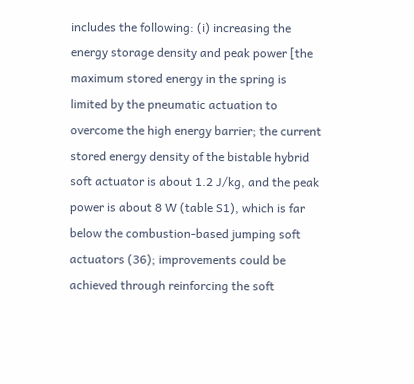includes the following: (i) increasing the energy storage density and peak power [the maximum stored energy in the spring is limited by the pneumatic actuation to overcome the high energy barrier; the current stored energy density of the bistable hybrid soft actuator is about 1.2 J/kg, and the peak power is about 8 W (table S1), which is far below the combustion-based jumping soft actuators (36); improvements could be achieved through reinforcing the soft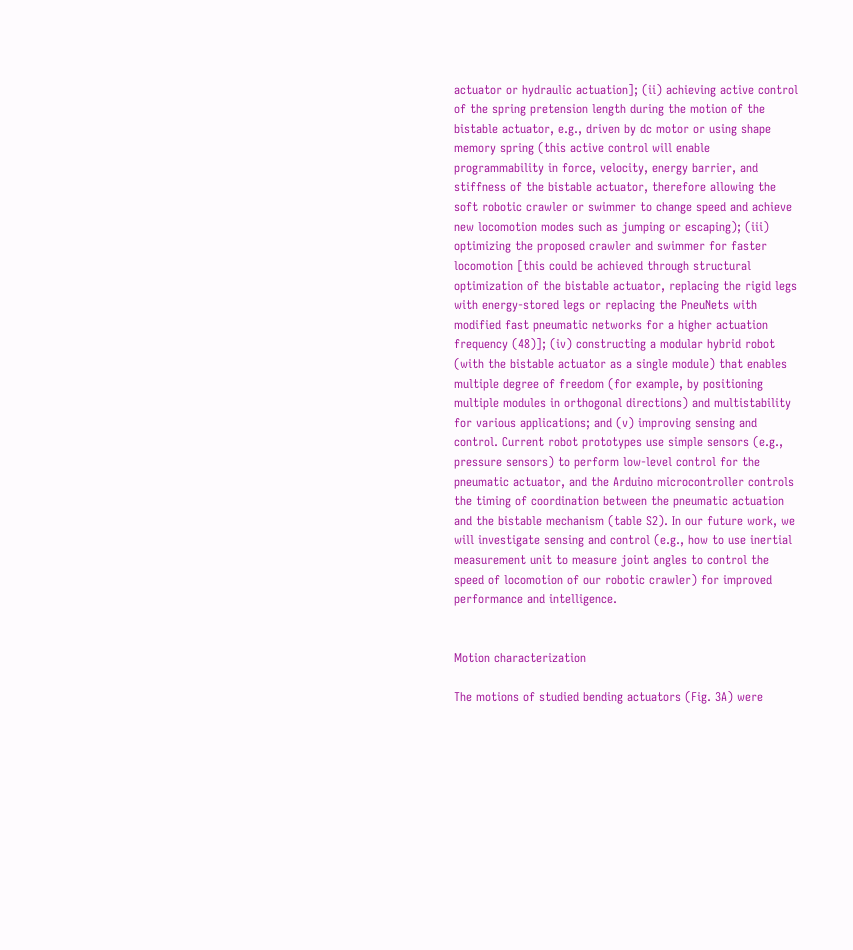actuator or hydraulic actuation]; (ii) achieving active control of the spring pretension length during the motion of the bistable actuator, e.g., driven by dc motor or using shape memory spring (this active control will enable programmability in force, velocity, energy barrier, and stiffness of the bistable actuator, therefore allowing the soft robotic crawler or swimmer to change speed and achieve new locomotion modes such as jumping or escaping); (iii) optimizing the proposed crawler and swimmer for faster locomotion [this could be achieved through structural optimization of the bistable actuator, replacing the rigid legs with energy-stored legs or replacing the PneuNets with modified fast pneumatic networks for a higher actuation frequency (48)]; (iv) constructing a modular hybrid robot (with the bistable actuator as a single module) that enables multiple degree of freedom (for example, by positioning multiple modules in orthogonal directions) and multistability for various applications; and (v) improving sensing and control. Current robot prototypes use simple sensors (e.g., pressure sensors) to perform low-level control for the pneumatic actuator, and the Arduino microcontroller controls the timing of coordination between the pneumatic actuation and the bistable mechanism (table S2). In our future work, we will investigate sensing and control (e.g., how to use inertial measurement unit to measure joint angles to control the speed of locomotion of our robotic crawler) for improved performance and intelligence.


Motion characterization

The motions of studied bending actuators (Fig. 3A) were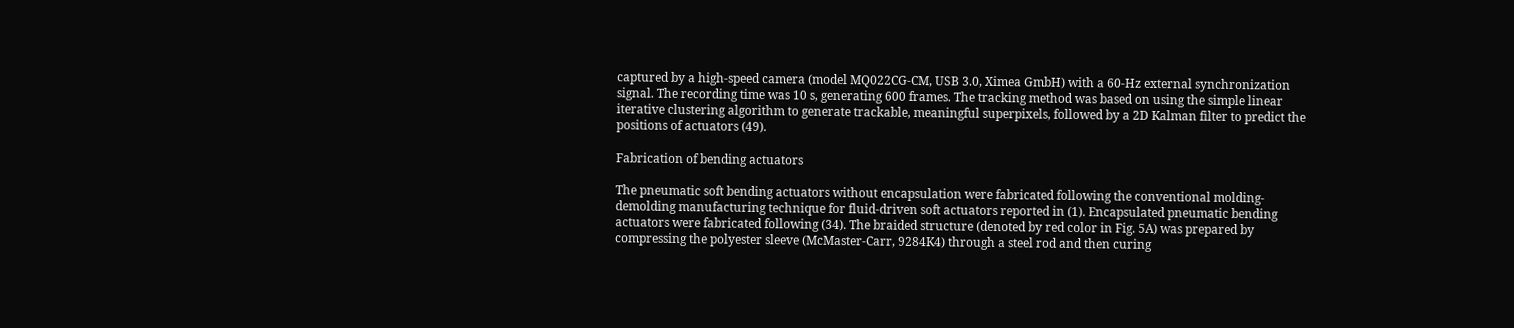captured by a high-speed camera (model MQ022CG-CM, USB 3.0, Ximea GmbH) with a 60-Hz external synchronization signal. The recording time was 10 s, generating 600 frames. The tracking method was based on using the simple linear iterative clustering algorithm to generate trackable, meaningful superpixels, followed by a 2D Kalman filter to predict the positions of actuators (49).

Fabrication of bending actuators

The pneumatic soft bending actuators without encapsulation were fabricated following the conventional molding-demolding manufacturing technique for fluid-driven soft actuators reported in (1). Encapsulated pneumatic bending actuators were fabricated following (34). The braided structure (denoted by red color in Fig. 5A) was prepared by compressing the polyester sleeve (McMaster-Carr, 9284K4) through a steel rod and then curing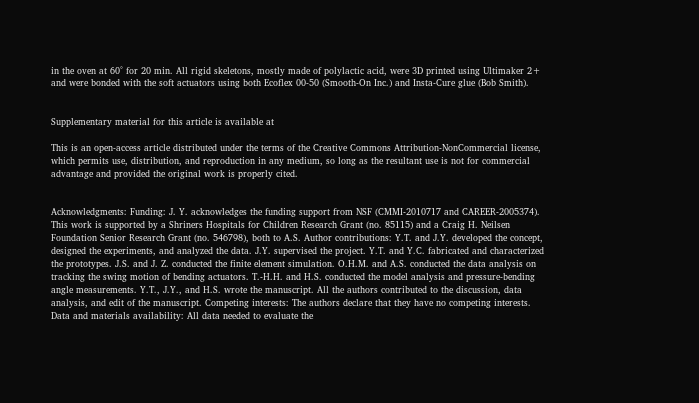in the oven at 60° for 20 min. All rigid skeletons, mostly made of polylactic acid, were 3D printed using Ultimaker 2+ and were bonded with the soft actuators using both Ecoflex 00-50 (Smooth-On Inc.) and Insta-Cure glue (Bob Smith).


Supplementary material for this article is available at

This is an open-access article distributed under the terms of the Creative Commons Attribution-NonCommercial license, which permits use, distribution, and reproduction in any medium, so long as the resultant use is not for commercial advantage and provided the original work is properly cited.


Acknowledgments: Funding: J. Y. acknowledges the funding support from NSF (CMMI-2010717 and CAREER-2005374). This work is supported by a Shriners Hospitals for Children Research Grant (no. 85115) and a Craig H. Neilsen Foundation Senior Research Grant (no. 546798), both to A.S. Author contributions: Y.T. and J.Y. developed the concept, designed the experiments, and analyzed the data. J.Y. supervised the project. Y.T. and Y.C. fabricated and characterized the prototypes. J.S. and J. Z. conducted the finite element simulation. O.H.M. and A.S. conducted the data analysis on tracking the swing motion of bending actuators. T.-H.H. and H.S. conducted the model analysis and pressure-bending angle measurements. Y.T., J.Y., and H.S. wrote the manuscript. All the authors contributed to the discussion, data analysis, and edit of the manuscript. Competing interests: The authors declare that they have no competing interests. Data and materials availability: All data needed to evaluate the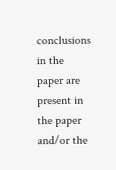conclusions in the paper are present in the paper and/or the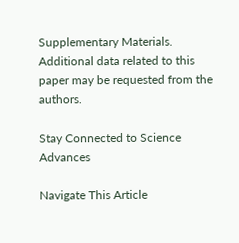Supplementary Materials. Additional data related to this paper may be requested from the authors.

Stay Connected to Science Advances

Navigate This Article